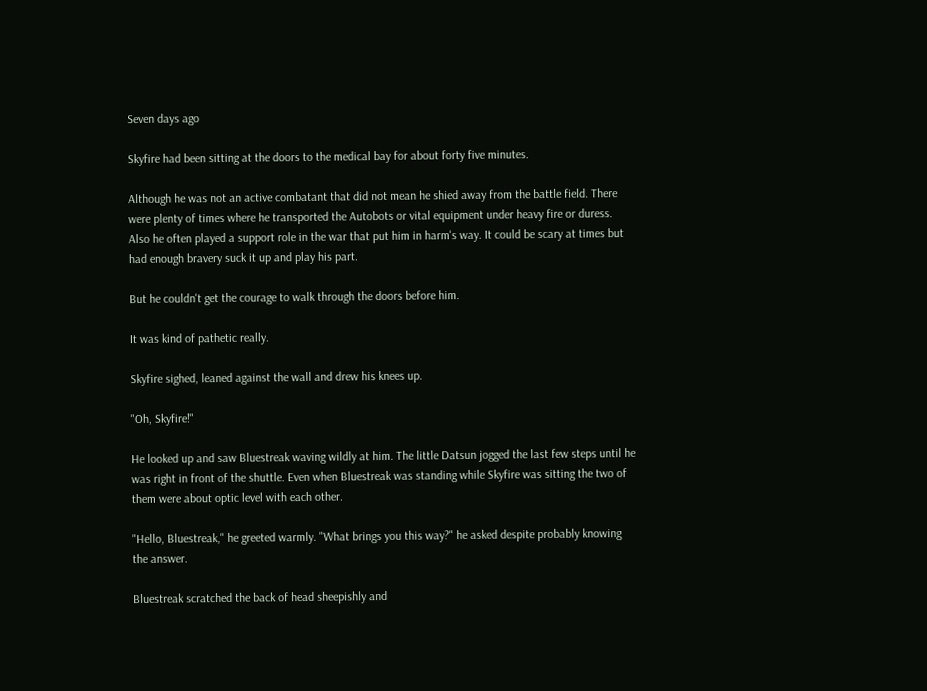Seven days ago

Skyfire had been sitting at the doors to the medical bay for about forty five minutes.

Although he was not an active combatant that did not mean he shied away from the battle field. There were plenty of times where he transported the Autobots or vital equipment under heavy fire or duress. Also he often played a support role in the war that put him in harm's way. It could be scary at times but had enough bravery suck it up and play his part.

But he couldn't get the courage to walk through the doors before him.

It was kind of pathetic really.

Skyfire sighed, leaned against the wall and drew his knees up.

"Oh, Skyfire!"

He looked up and saw Bluestreak waving wildly at him. The little Datsun jogged the last few steps until he was right in front of the shuttle. Even when Bluestreak was standing while Skyfire was sitting the two of them were about optic level with each other.

"Hello, Bluestreak," he greeted warmly. "What brings you this way?" he asked despite probably knowing the answer.

Bluestreak scratched the back of head sheepishly and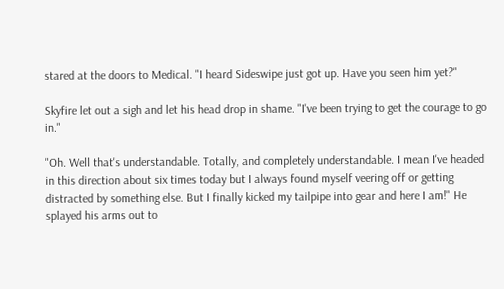stared at the doors to Medical. "I heard Sideswipe just got up. Have you seen him yet?"

Skyfire let out a sigh and let his head drop in shame. "I've been trying to get the courage to go in."

"Oh. Well that's understandable. Totally, and completely understandable. I mean I've headed in this direction about six times today but I always found myself veering off or getting distracted by something else. But I finally kicked my tailpipe into gear and here I am!" He splayed his arms out to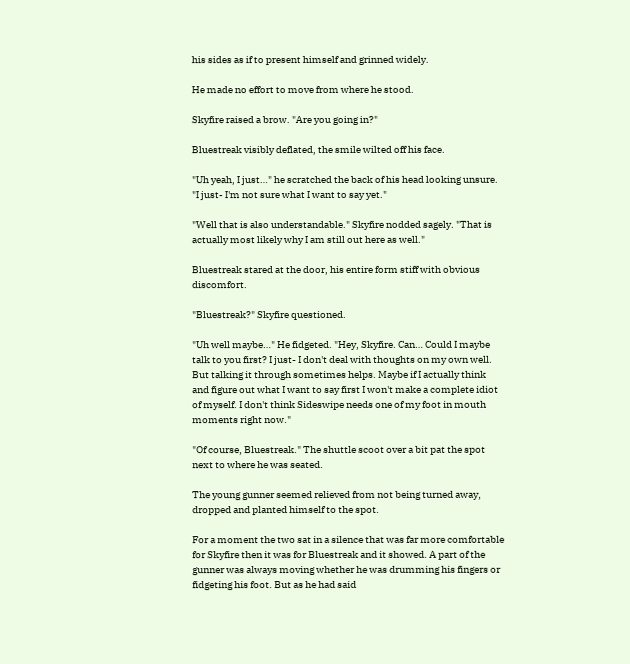his sides as if to present himself and grinned widely.

He made no effort to move from where he stood.

Skyfire raised a brow. "Are you going in?"

Bluestreak visibly deflated, the smile wilted off his face.

"Uh yeah, I just…" he scratched the back of his head looking unsure. "I just- I'm not sure what I want to say yet."

"Well that is also understandable." Skyfire nodded sagely. "That is actually most likely why I am still out here as well."

Bluestreak stared at the door, his entire form stiff with obvious discomfort.

"Bluestreak?" Skyfire questioned.

"Uh well maybe…" He fidgeted. "Hey, Skyfire. Can… Could I maybe talk to you first? I just- I don't deal with thoughts on my own well. But talking it through sometimes helps. Maybe if I actually think and figure out what I want to say first I won't make a complete idiot of myself. I don't think Sideswipe needs one of my foot in mouth moments right now."

"Of course, Bluestreak." The shuttle scoot over a bit pat the spot next to where he was seated.

The young gunner seemed relieved from not being turned away, dropped and planted himself to the spot.

For a moment the two sat in a silence that was far more comfortable for Skyfire then it was for Bluestreak and it showed. A part of the gunner was always moving whether he was drumming his fingers or fidgeting his foot. But as he had said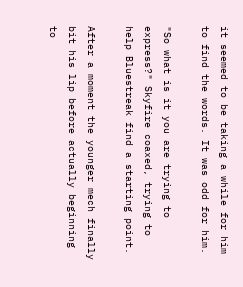it seemed to be taking a while for him to find the words. It was odd for him.

"So what is it you are trying to express?" Skyfire coaxed, trying to help Bluestreak find a starting point.

After a moment the younger mech finally bit his lip before actually beginning to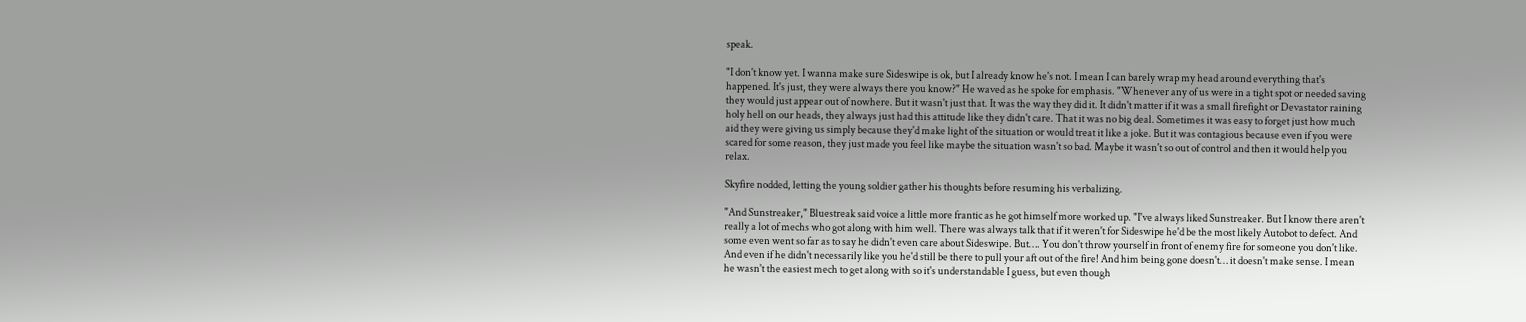speak.

"I don't know yet. I wanna make sure Sideswipe is ok, but I already know he's not. I mean I can barely wrap my head around everything that's happened. It's just, they were always there you know?" He waved as he spoke for emphasis. "Whenever any of us were in a tight spot or needed saving they would just appear out of nowhere. But it wasn't just that. It was the way they did it. It didn't matter if it was a small firefight or Devastator raining holy hell on our heads, they always just had this attitude like they didn't care. That it was no big deal. Sometimes it was easy to forget just how much aid they were giving us simply because they'd make light of the situation or would treat it like a joke. But it was contagious because even if you were scared for some reason, they just made you feel like maybe the situation wasn't so bad. Maybe it wasn't so out of control and then it would help you relax.

Skyfire nodded, letting the young soldier gather his thoughts before resuming his verbalizing.

"And Sunstreaker," Bluestreak said voice a little more frantic as he got himself more worked up. "I've always liked Sunstreaker. But I know there aren't really a lot of mechs who got along with him well. There was always talk that if it weren't for Sideswipe he'd be the most likely Autobot to defect. And some even went so far as to say he didn't even care about Sideswipe. But…. You don't throw yourself in front of enemy fire for someone you don't like. And even if he didn't necessarily like you he'd still be there to pull your aft out of the fire! And him being gone doesn't… it doesn't make sense. I mean he wasn't the easiest mech to get along with so it's understandable I guess, but even though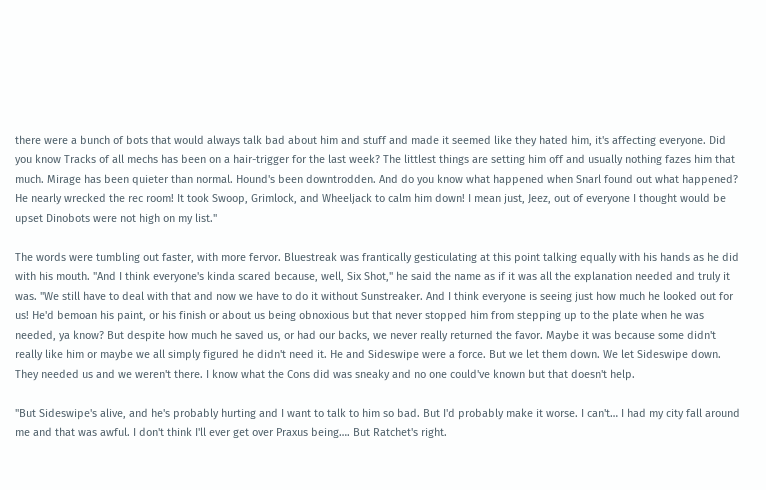there were a bunch of bots that would always talk bad about him and stuff and made it seemed like they hated him, it's affecting everyone. Did you know Tracks of all mechs has been on a hair-trigger for the last week? The littlest things are setting him off and usually nothing fazes him that much. Mirage has been quieter than normal. Hound's been downtrodden. And do you know what happened when Snarl found out what happened? He nearly wrecked the rec room! It took Swoop, Grimlock, and Wheeljack to calm him down! I mean just, Jeez, out of everyone I thought would be upset Dinobots were not high on my list."

The words were tumbling out faster, with more fervor. Bluestreak was frantically gesticulating at this point talking equally with his hands as he did with his mouth. "And I think everyone's kinda scared because, well, Six Shot," he said the name as if it was all the explanation needed and truly it was. "We still have to deal with that and now we have to do it without Sunstreaker. And I think everyone is seeing just how much he looked out for us! He'd bemoan his paint, or his finish or about us being obnoxious but that never stopped him from stepping up to the plate when he was needed, ya know? But despite how much he saved us, or had our backs, we never really returned the favor. Maybe it was because some didn't really like him or maybe we all simply figured he didn't need it. He and Sideswipe were a force. But we let them down. We let Sideswipe down. They needed us and we weren't there. I know what the Cons did was sneaky and no one could've known but that doesn't help.

"But Sideswipe's alive, and he's probably hurting and I want to talk to him so bad. But I'd probably make it worse. I can't… I had my city fall around me and that was awful. I don't think I'll ever get over Praxus being…. But Ratchet's right.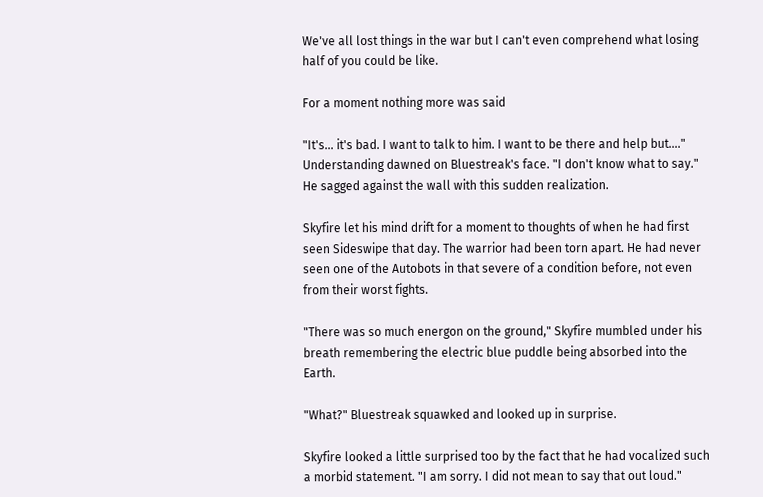We've all lost things in the war but I can't even comprehend what losing half of you could be like.

For a moment nothing more was said

"It's… it's bad. I want to talk to him. I want to be there and help but…." Understanding dawned on Bluestreak's face. "I don't know what to say." He sagged against the wall with this sudden realization.

Skyfire let his mind drift for a moment to thoughts of when he had first seen Sideswipe that day. The warrior had been torn apart. He had never seen one of the Autobots in that severe of a condition before, not even from their worst fights.

"There was so much energon on the ground," Skyfire mumbled under his breath remembering the electric blue puddle being absorbed into the Earth.

"What?" Bluestreak squawked and looked up in surprise.

Skyfire looked a little surprised too by the fact that he had vocalized such a morbid statement. "I am sorry. I did not mean to say that out loud."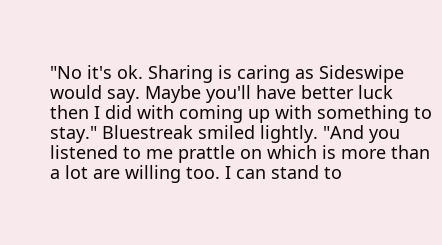"No it's ok. Sharing is caring as Sideswipe would say. Maybe you'll have better luck then I did with coming up with something to stay." Bluestreak smiled lightly. "And you listened to me prattle on which is more than a lot are willing too. I can stand to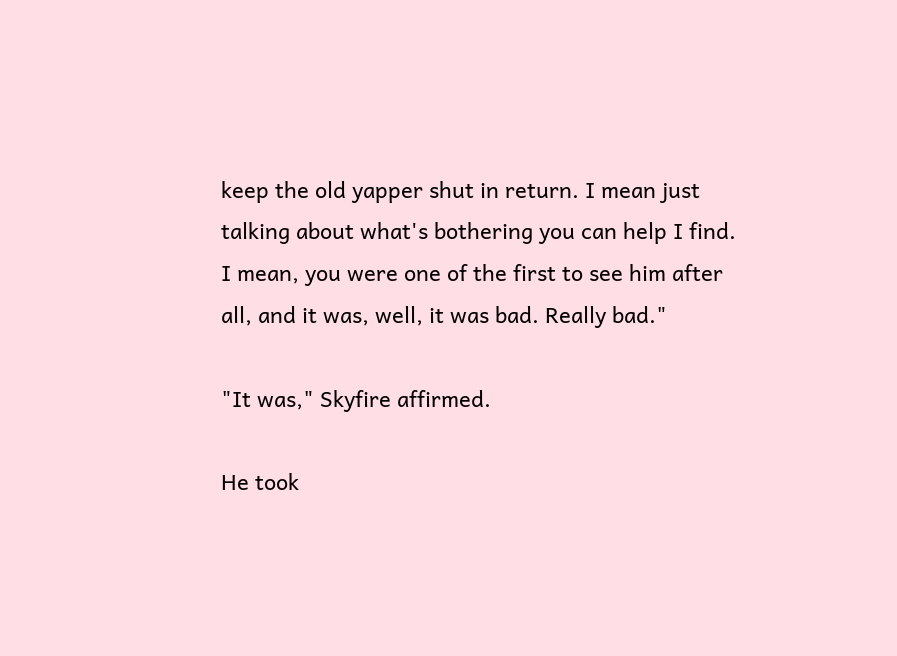keep the old yapper shut in return. I mean just talking about what's bothering you can help I find. I mean, you were one of the first to see him after all, and it was, well, it was bad. Really bad."

"It was," Skyfire affirmed.

He took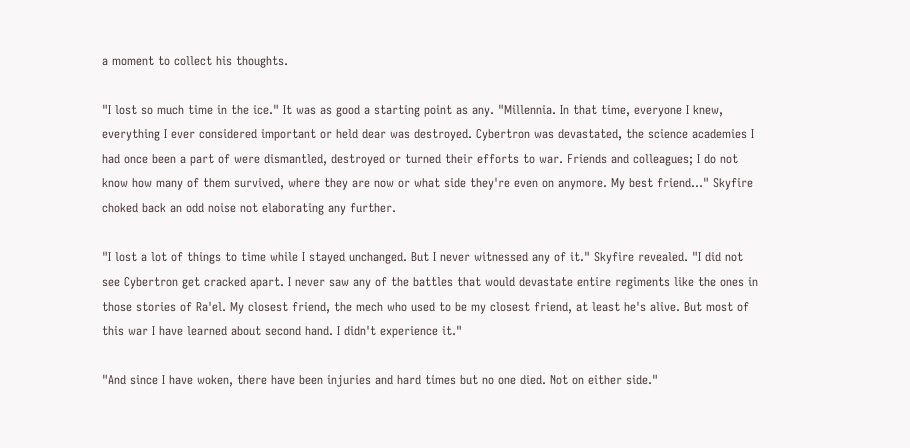a moment to collect his thoughts.

"I lost so much time in the ice." It was as good a starting point as any. "Millennia. In that time, everyone I knew, everything I ever considered important or held dear was destroyed. Cybertron was devastated, the science academies I had once been a part of were dismantled, destroyed or turned their efforts to war. Friends and colleagues; I do not know how many of them survived, where they are now or what side they're even on anymore. My best friend…" Skyfire choked back an odd noise not elaborating any further.

"I lost a lot of things to time while I stayed unchanged. But I never witnessed any of it." Skyfire revealed. "I did not see Cybertron get cracked apart. I never saw any of the battles that would devastate entire regiments like the ones in those stories of Ra'el. My closest friend, the mech who used to be my closest friend, at least he's alive. But most of this war I have learned about second hand. I didn't experience it."

"And since I have woken, there have been injuries and hard times but no one died. Not on either side."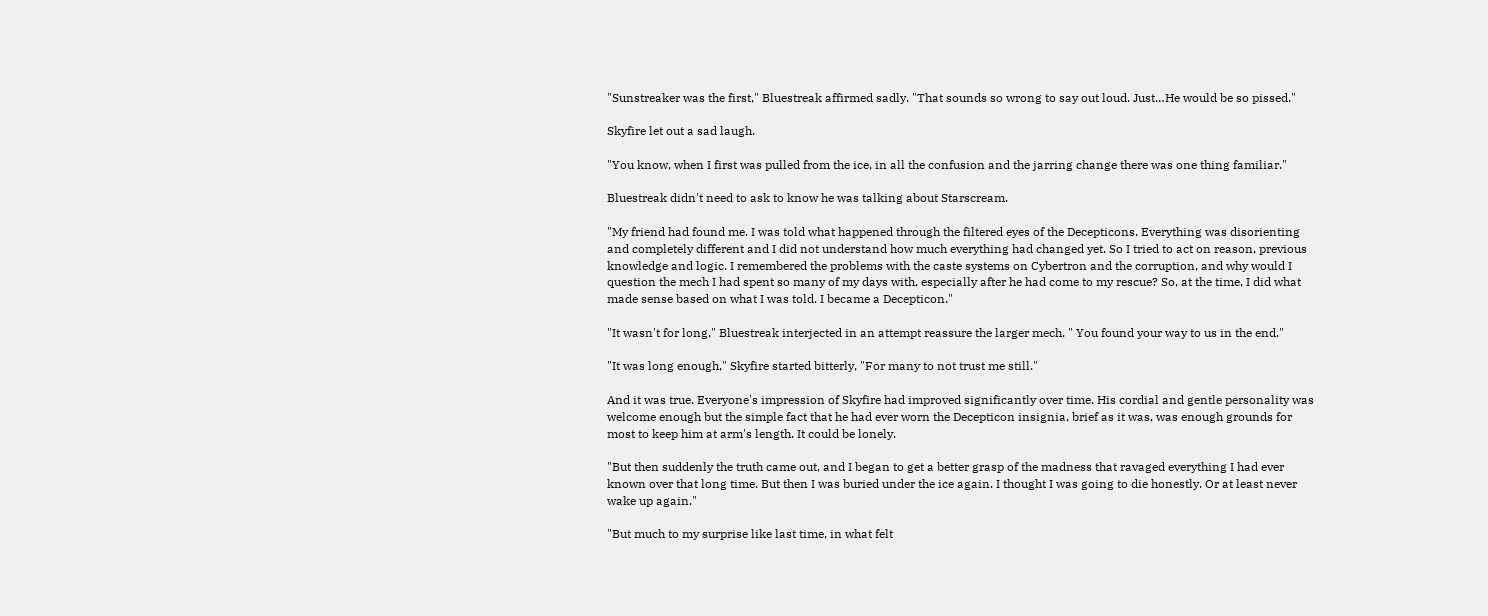"Sunstreaker was the first," Bluestreak affirmed sadly. "That sounds so wrong to say out loud. Just…He would be so pissed."

Skyfire let out a sad laugh.

"You know, when I first was pulled from the ice, in all the confusion and the jarring change there was one thing familiar."

Bluestreak didn't need to ask to know he was talking about Starscream.

"My friend had found me. I was told what happened through the filtered eyes of the Decepticons. Everything was disorienting and completely different and I did not understand how much everything had changed yet. So I tried to act on reason, previous knowledge and logic. I remembered the problems with the caste systems on Cybertron and the corruption, and why would I question the mech I had spent so many of my days with, especially after he had come to my rescue? So, at the time, I did what made sense based on what I was told. I became a Decepticon."

"It wasn't for long," Bluestreak interjected in an attempt reassure the larger mech. " You found your way to us in the end."

"It was long enough," Skyfire started bitterly, "For many to not trust me still."

And it was true. Everyone's impression of Skyfire had improved significantly over time. His cordial and gentle personality was welcome enough but the simple fact that he had ever worn the Decepticon insignia, brief as it was, was enough grounds for most to keep him at arm's length. It could be lonely.

"But then suddenly the truth came out, and I began to get a better grasp of the madness that ravaged everything I had ever known over that long time. But then I was buried under the ice again. I thought I was going to die honestly. Or at least never wake up again."

"But much to my surprise like last time, in what felt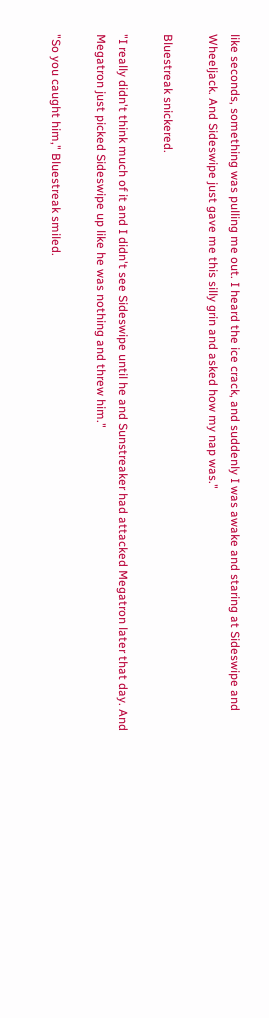like seconds, something was pulling me out. I heard the ice crack, and suddenly I was awake and staring at Sideswipe and Wheeljack. And Sideswipe just gave me this silly grin and asked how my nap was."

Bluestreak snickered.

"I really didn't think much of it and I didn't see Sideswipe until he and Sunstreaker had attacked Megatron later that day. And Megatron just picked Sideswipe up like he was nothing and threw him."

"So you caught him," Bluestreak smiled.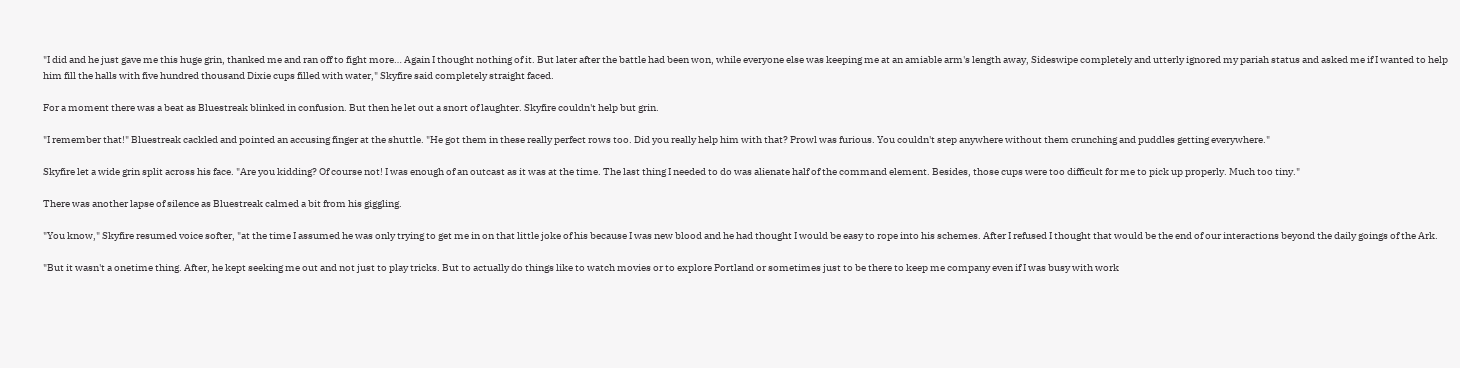"I did and he just gave me this huge grin, thanked me and ran off to fight more… Again I thought nothing of it. But later after the battle had been won, while everyone else was keeping me at an amiable arm's length away, Sideswipe completely and utterly ignored my pariah status and asked me if I wanted to help him fill the halls with five hundred thousand Dixie cups filled with water," Skyfire said completely straight faced.

For a moment there was a beat as Bluestreak blinked in confusion. But then he let out a snort of laughter. Skyfire couldn't help but grin.

"I remember that!" Bluestreak cackled and pointed an accusing finger at the shuttle. "He got them in these really perfect rows too. Did you really help him with that? Prowl was furious. You couldn't step anywhere without them crunching and puddles getting everywhere."

Skyfire let a wide grin split across his face. "Are you kidding? Of course not! I was enough of an outcast as it was at the time. The last thing I needed to do was alienate half of the command element. Besides, those cups were too difficult for me to pick up properly. Much too tiny."

There was another lapse of silence as Bluestreak calmed a bit from his giggling.

"You know," Skyfire resumed voice softer, "at the time I assumed he was only trying to get me in on that little joke of his because I was new blood and he had thought I would be easy to rope into his schemes. After I refused I thought that would be the end of our interactions beyond the daily goings of the Ark.

"But it wasn't a onetime thing. After, he kept seeking me out and not just to play tricks. But to actually do things like to watch movies or to explore Portland or sometimes just to be there to keep me company even if I was busy with work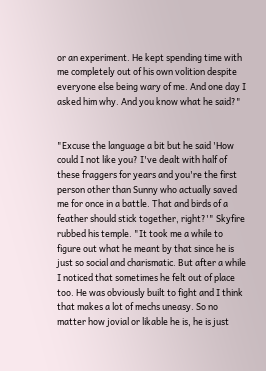or an experiment. He kept spending time with me completely out of his own volition despite everyone else being wary of me. And one day I asked him why. And you know what he said?"


"Excuse the language a bit but he said 'How could I not like you? I've dealt with half of these fraggers for years and you're the first person other than Sunny who actually saved me for once in a battle. That and birds of a feather should stick together, right?'" Skyfire rubbed his temple. "It took me a while to figure out what he meant by that since he is just so social and charismatic. But after a while I noticed that sometimes he felt out of place too. He was obviously built to fight and I think that makes a lot of mechs uneasy. So no matter how jovial or likable he is, he is just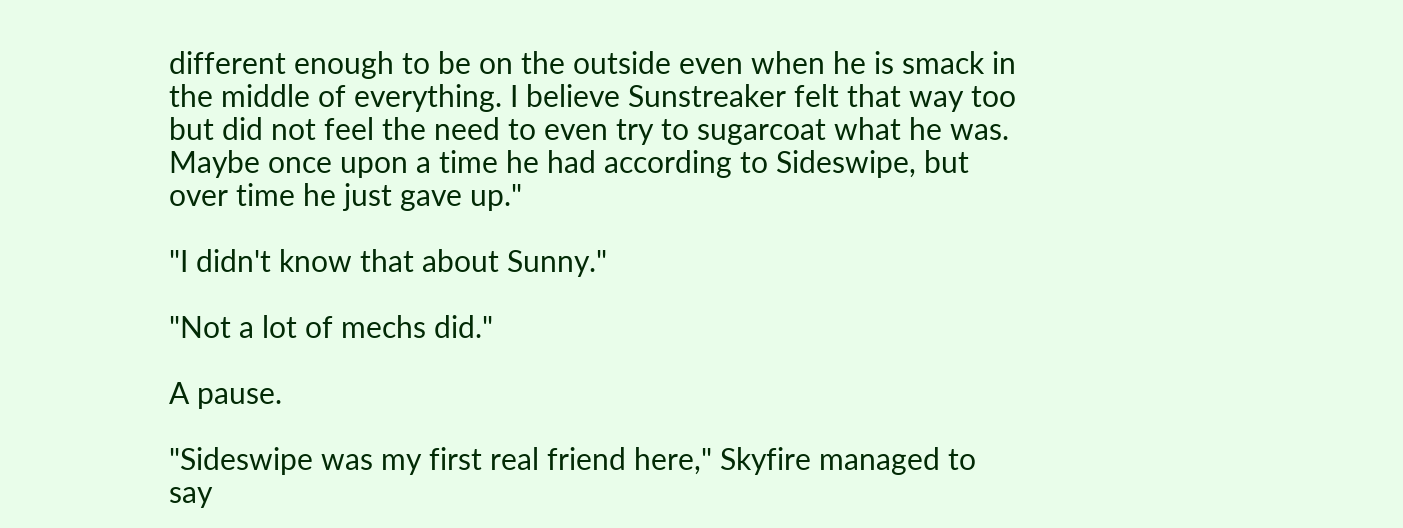different enough to be on the outside even when he is smack in the middle of everything. I believe Sunstreaker felt that way too but did not feel the need to even try to sugarcoat what he was. Maybe once upon a time he had according to Sideswipe, but over time he just gave up."

"I didn't know that about Sunny."

"Not a lot of mechs did."

A pause.

"Sideswipe was my first real friend here," Skyfire managed to say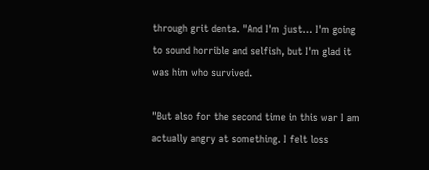through grit denta. "And I'm just… I'm going to sound horrible and selfish, but I'm glad it was him who survived.

"But also for the second time in this war I am actually angry at something. I felt loss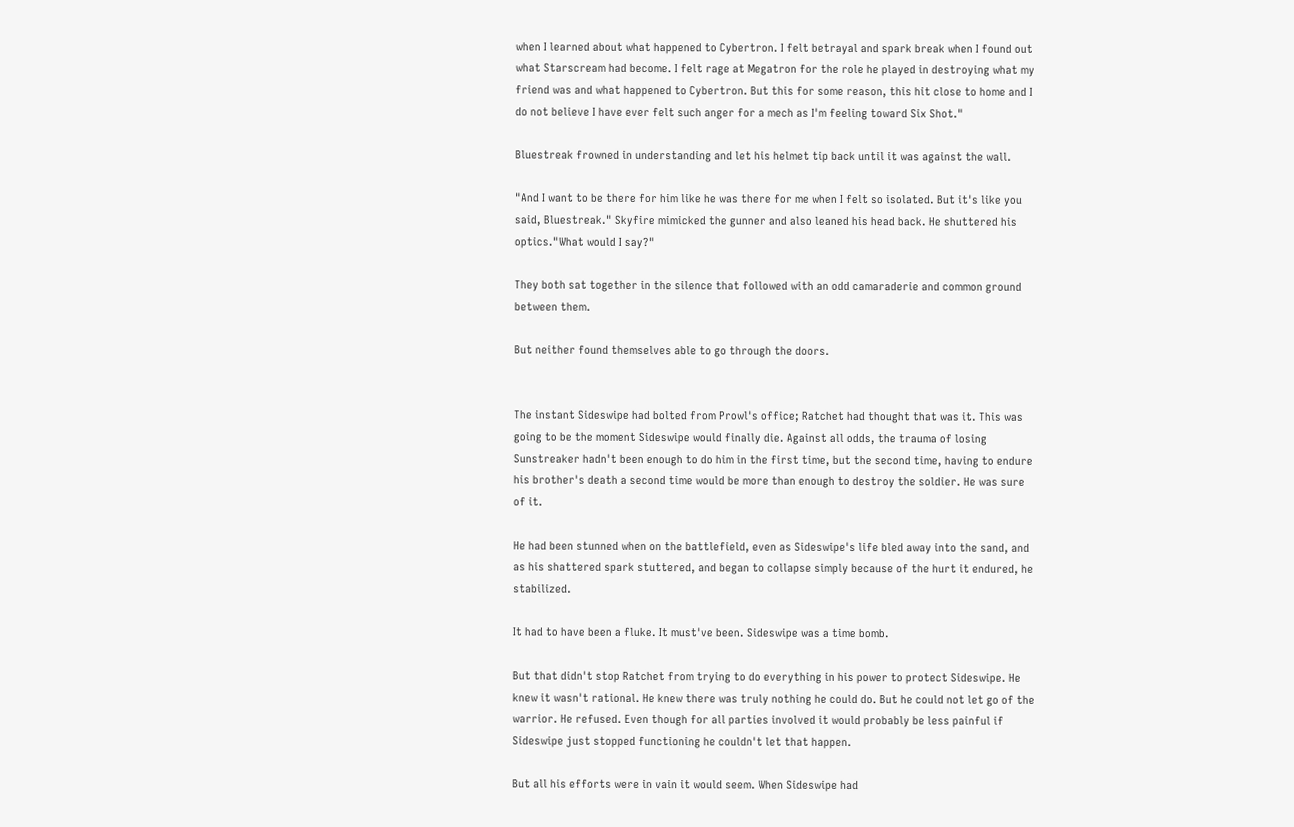when I learned about what happened to Cybertron. I felt betrayal and spark break when I found out what Starscream had become. I felt rage at Megatron for the role he played in destroying what my friend was and what happened to Cybertron. But this for some reason, this hit close to home and I do not believe I have ever felt such anger for a mech as I'm feeling toward Six Shot."

Bluestreak frowned in understanding and let his helmet tip back until it was against the wall.

"And I want to be there for him like he was there for me when I felt so isolated. But it's like you said, Bluestreak." Skyfire mimicked the gunner and also leaned his head back. He shuttered his optics."What would I say?"

They both sat together in the silence that followed with an odd camaraderie and common ground between them.

But neither found themselves able to go through the doors.


The instant Sideswipe had bolted from Prowl's office; Ratchet had thought that was it. This was going to be the moment Sideswipe would finally die. Against all odds, the trauma of losing Sunstreaker hadn't been enough to do him in the first time, but the second time, having to endure his brother's death a second time would be more than enough to destroy the soldier. He was sure of it.

He had been stunned when on the battlefield, even as Sideswipe's life bled away into the sand, and as his shattered spark stuttered, and began to collapse simply because of the hurt it endured, he stabilized.

It had to have been a fluke. It must've been. Sideswipe was a time bomb.

But that didn't stop Ratchet from trying to do everything in his power to protect Sideswipe. He knew it wasn't rational. He knew there was truly nothing he could do. But he could not let go of the warrior. He refused. Even though for all parties involved it would probably be less painful if Sideswipe just stopped functioning he couldn't let that happen.

But all his efforts were in vain it would seem. When Sideswipe had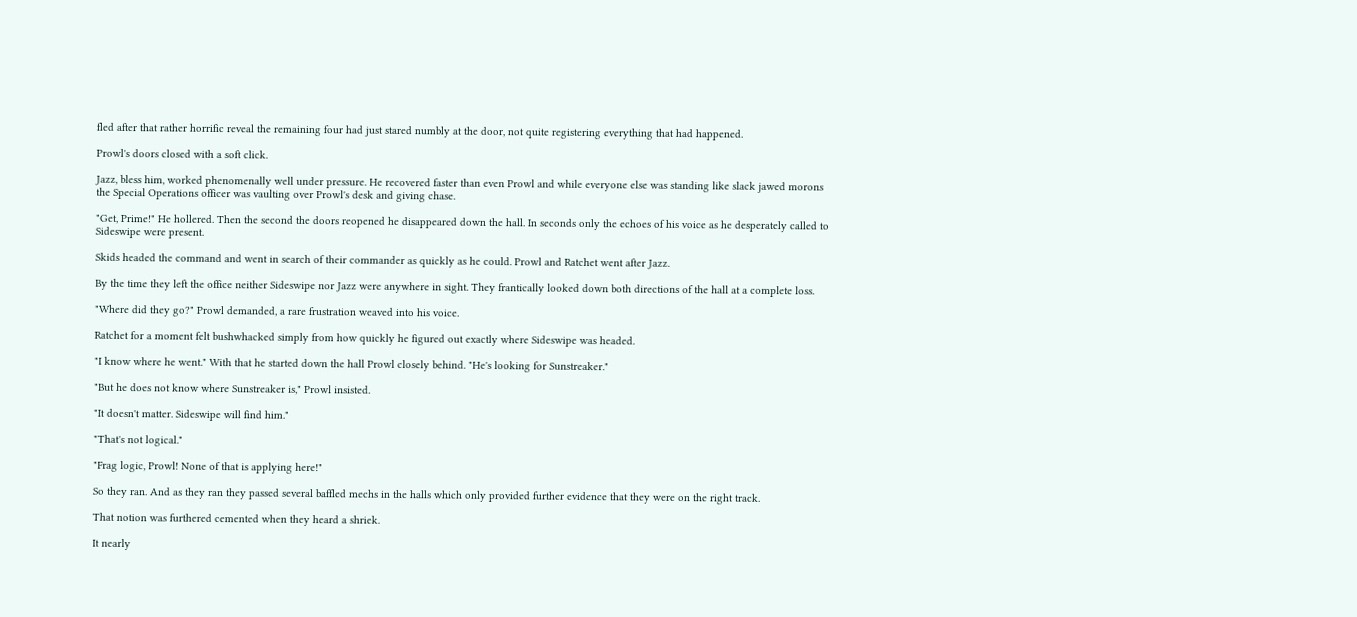fled after that rather horrific reveal the remaining four had just stared numbly at the door, not quite registering everything that had happened.

Prowl's doors closed with a soft click.

Jazz, bless him, worked phenomenally well under pressure. He recovered faster than even Prowl and while everyone else was standing like slack jawed morons the Special Operations officer was vaulting over Prowl's desk and giving chase.

"Get, Prime!" He hollered. Then the second the doors reopened he disappeared down the hall. In seconds only the echoes of his voice as he desperately called to Sideswipe were present.

Skids headed the command and went in search of their commander as quickly as he could. Prowl and Ratchet went after Jazz.

By the time they left the office neither Sideswipe nor Jazz were anywhere in sight. They frantically looked down both directions of the hall at a complete loss.

"Where did they go?" Prowl demanded, a rare frustration weaved into his voice.

Ratchet for a moment felt bushwhacked simply from how quickly he figured out exactly where Sideswipe was headed.

"I know where he went." With that he started down the hall Prowl closely behind. "He's looking for Sunstreaker."

"But he does not know where Sunstreaker is," Prowl insisted.

"It doesn't matter. Sideswipe will find him."

"That's not logical."

"Frag logic, Prowl! None of that is applying here!"

So they ran. And as they ran they passed several baffled mechs in the halls which only provided further evidence that they were on the right track.

That notion was furthered cemented when they heard a shriek.

It nearly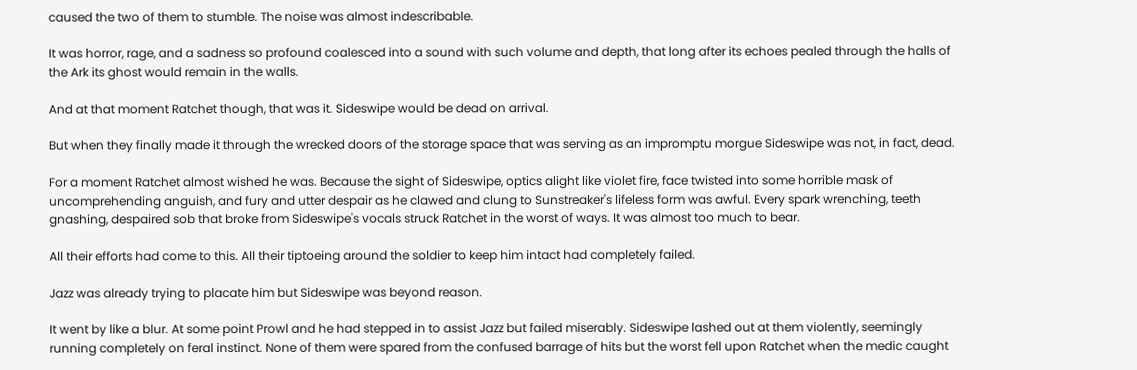caused the two of them to stumble. The noise was almost indescribable.

It was horror, rage, and a sadness so profound coalesced into a sound with such volume and depth, that long after its echoes pealed through the halls of the Ark its ghost would remain in the walls.

And at that moment Ratchet though, that was it. Sideswipe would be dead on arrival.

But when they finally made it through the wrecked doors of the storage space that was serving as an impromptu morgue Sideswipe was not, in fact, dead.

For a moment Ratchet almost wished he was. Because the sight of Sideswipe, optics alight like violet fire, face twisted into some horrible mask of uncomprehending anguish, and fury and utter despair as he clawed and clung to Sunstreaker's lifeless form was awful. Every spark wrenching, teeth gnashing, despaired sob that broke from Sideswipe's vocals struck Ratchet in the worst of ways. It was almost too much to bear.

All their efforts had come to this. All their tiptoeing around the soldier to keep him intact had completely failed.

Jazz was already trying to placate him but Sideswipe was beyond reason.

It went by like a blur. At some point Prowl and he had stepped in to assist Jazz but failed miserably. Sideswipe lashed out at them violently, seemingly running completely on feral instinct. None of them were spared from the confused barrage of hits but the worst fell upon Ratchet when the medic caught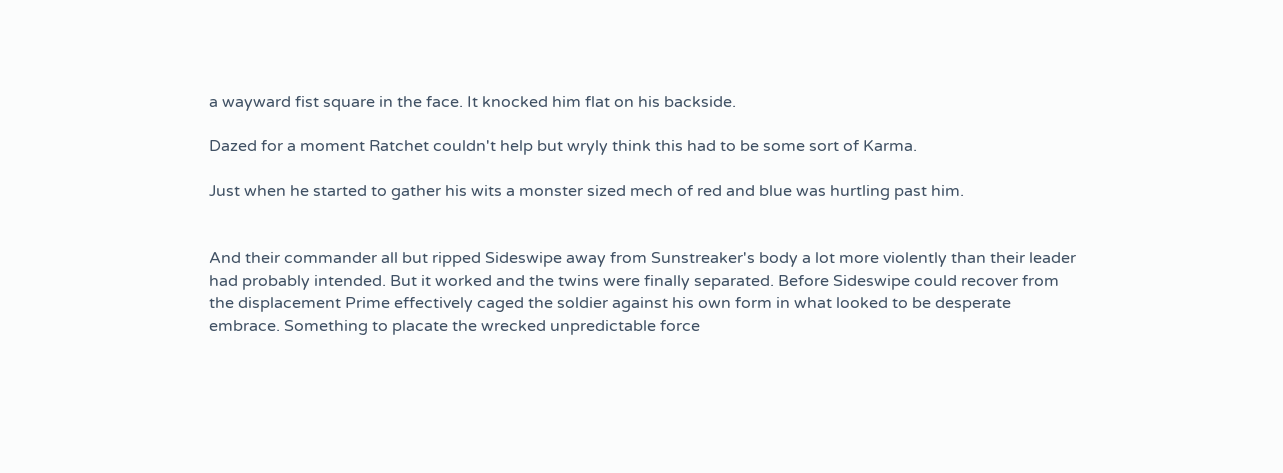a wayward fist square in the face. It knocked him flat on his backside.

Dazed for a moment Ratchet couldn't help but wryly think this had to be some sort of Karma.

Just when he started to gather his wits a monster sized mech of red and blue was hurtling past him.


And their commander all but ripped Sideswipe away from Sunstreaker's body a lot more violently than their leader had probably intended. But it worked and the twins were finally separated. Before Sideswipe could recover from the displacement Prime effectively caged the soldier against his own form in what looked to be desperate embrace. Something to placate the wrecked unpredictable force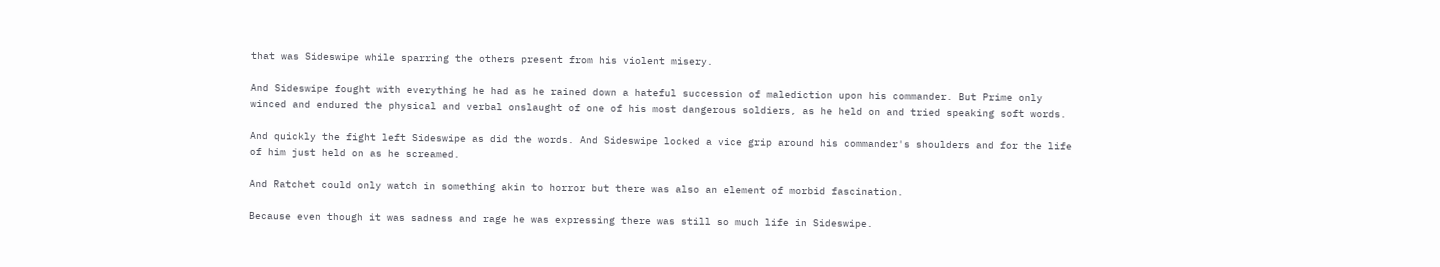that was Sideswipe while sparring the others present from his violent misery.

And Sideswipe fought with everything he had as he rained down a hateful succession of malediction upon his commander. But Prime only winced and endured the physical and verbal onslaught of one of his most dangerous soldiers, as he held on and tried speaking soft words.

And quickly the fight left Sideswipe as did the words. And Sideswipe locked a vice grip around his commander's shoulders and for the life of him just held on as he screamed.

And Ratchet could only watch in something akin to horror but there was also an element of morbid fascination.

Because even though it was sadness and rage he was expressing there was still so much life in Sideswipe.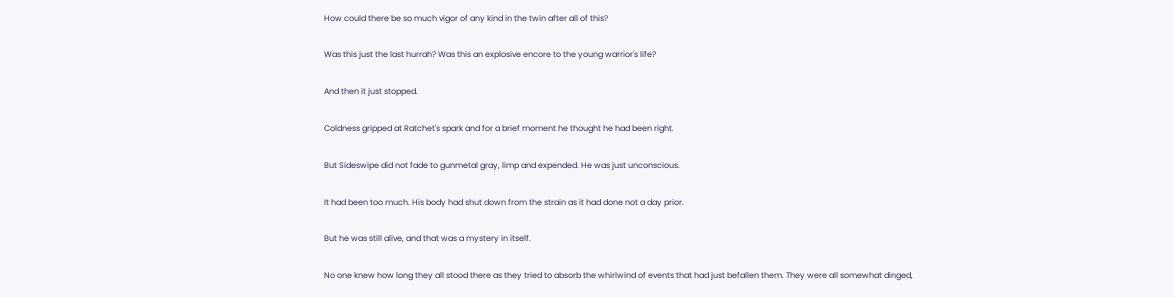How could there be so much vigor of any kind in the twin after all of this?

Was this just the last hurrah? Was this an explosive encore to the young warrior's life?

And then it just stopped.

Coldness gripped at Ratchet's spark and for a brief moment he thought he had been right.

But Sideswipe did not fade to gunmetal gray, limp and expended. He was just unconscious.

It had been too much. His body had shut down from the strain as it had done not a day prior.

But he was still alive, and that was a mystery in itself.

No one knew how long they all stood there as they tried to absorb the whirlwind of events that had just befallen them. They were all somewhat dinged,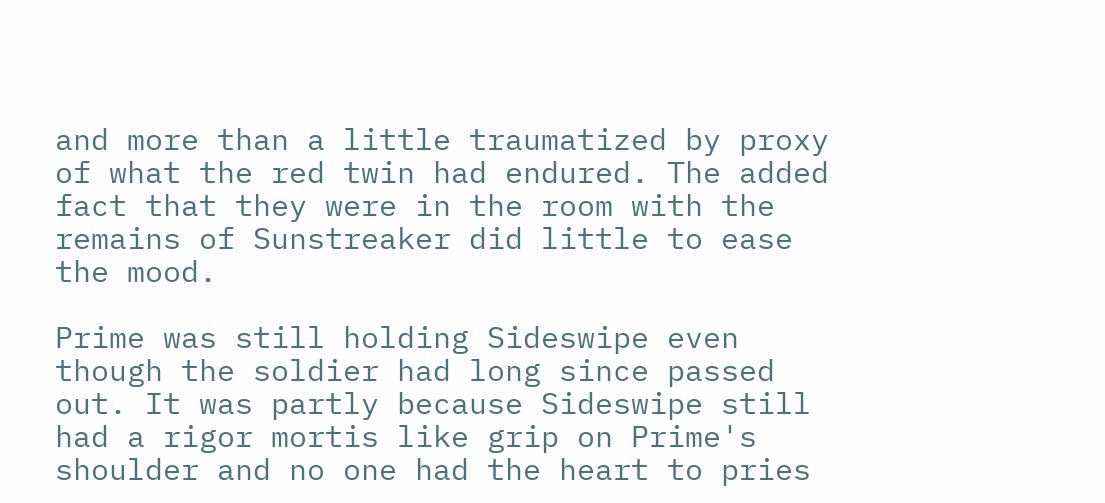and more than a little traumatized by proxy of what the red twin had endured. The added fact that they were in the room with the remains of Sunstreaker did little to ease the mood.

Prime was still holding Sideswipe even though the soldier had long since passed out. It was partly because Sideswipe still had a rigor mortis like grip on Prime's shoulder and no one had the heart to pries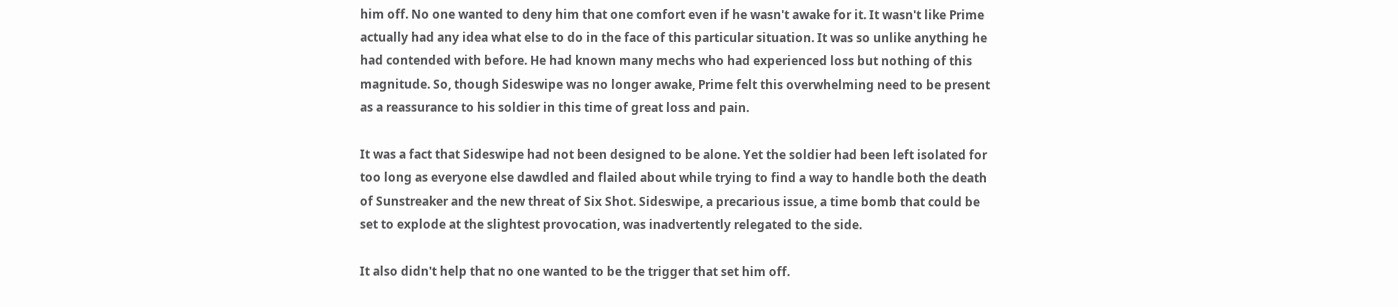him off. No one wanted to deny him that one comfort even if he wasn't awake for it. It wasn't like Prime actually had any idea what else to do in the face of this particular situation. It was so unlike anything he had contended with before. He had known many mechs who had experienced loss but nothing of this magnitude. So, though Sideswipe was no longer awake, Prime felt this overwhelming need to be present as a reassurance to his soldier in this time of great loss and pain.

It was a fact that Sideswipe had not been designed to be alone. Yet the soldier had been left isolated for too long as everyone else dawdled and flailed about while trying to find a way to handle both the death of Sunstreaker and the new threat of Six Shot. Sideswipe, a precarious issue, a time bomb that could be set to explode at the slightest provocation, was inadvertently relegated to the side.

It also didn't help that no one wanted to be the trigger that set him off.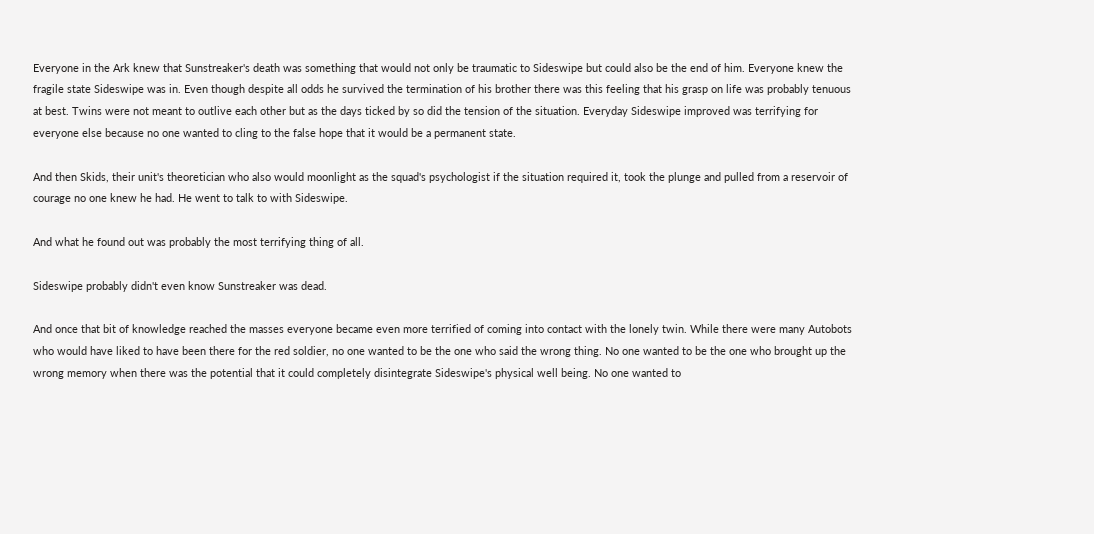Everyone in the Ark knew that Sunstreaker's death was something that would not only be traumatic to Sideswipe but could also be the end of him. Everyone knew the fragile state Sideswipe was in. Even though despite all odds he survived the termination of his brother there was this feeling that his grasp on life was probably tenuous at best. Twins were not meant to outlive each other but as the days ticked by so did the tension of the situation. Everyday Sideswipe improved was terrifying for everyone else because no one wanted to cling to the false hope that it would be a permanent state.

And then Skids, their unit's theoretician who also would moonlight as the squad's psychologist if the situation required it, took the plunge and pulled from a reservoir of courage no one knew he had. He went to talk to with Sideswipe.

And what he found out was probably the most terrifying thing of all.

Sideswipe probably didn't even know Sunstreaker was dead.

And once that bit of knowledge reached the masses everyone became even more terrified of coming into contact with the lonely twin. While there were many Autobots who would have liked to have been there for the red soldier, no one wanted to be the one who said the wrong thing. No one wanted to be the one who brought up the wrong memory when there was the potential that it could completely disintegrate Sideswipe's physical well being. No one wanted to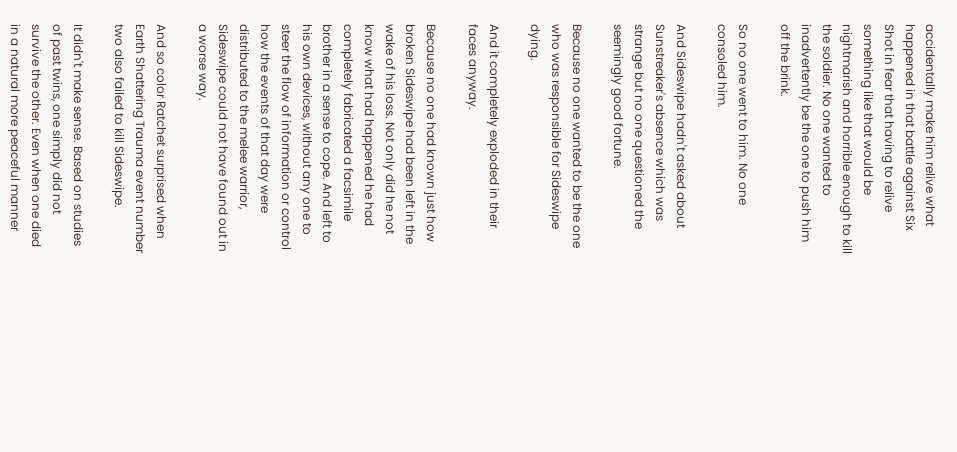accidentally make him relive what happened in that battle against Six Shot in fear that having to relive something like that would be nightmarish and horrible enough to kill the soldier. No one wanted to inadvertently be the one to push him off the brink.

So no one went to him. No one consoled him.

And Sideswipe hadn't asked about Sunstreaker's absence which was strange but no one questioned the seemingly good fortune.

Because no one wanted to be the one who was responsible for Sideswipe dying.

And it completely exploded in their faces anyway.

Because no one had known just how broken Sideswipe had been left in the wake of his loss. Not only did he not know what had happened he had completely fabricated a facsimile brother in a sense to cope. And left to his own devices, without any one to steer the flow of information or control how the events of that day were distributed to the melee warrior, Sideswipe could not have found out in a worse way.

And so color Ratchet surprised when Earth Shattering Trauma event number two also failed to kill Sideswipe.

It didn't make sense. Based on studies of past twins, one simply did not survive the other. Even when one died in a natural more peaceful manner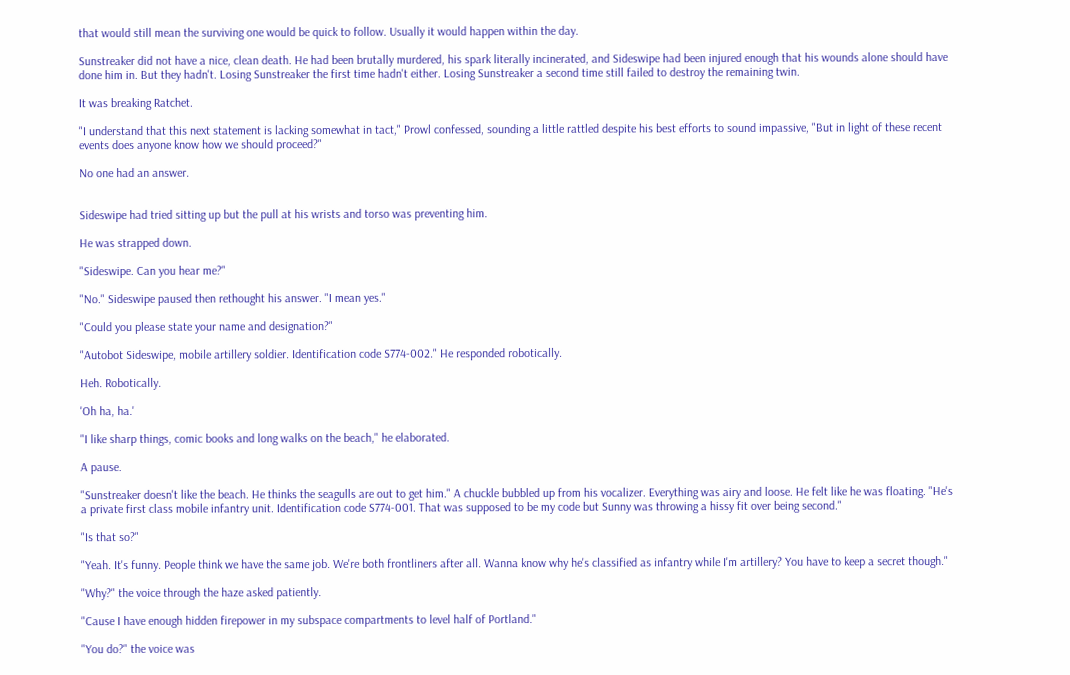that would still mean the surviving one would be quick to follow. Usually it would happen within the day.

Sunstreaker did not have a nice, clean death. He had been brutally murdered, his spark literally incinerated, and Sideswipe had been injured enough that his wounds alone should have done him in. But they hadn't. Losing Sunstreaker the first time hadn't either. Losing Sunstreaker a second time still failed to destroy the remaining twin.

It was breaking Ratchet.

"I understand that this next statement is lacking somewhat in tact," Prowl confessed, sounding a little rattled despite his best efforts to sound impassive, "But in light of these recent events does anyone know how we should proceed?"

No one had an answer.


Sideswipe had tried sitting up but the pull at his wrists and torso was preventing him.

He was strapped down.

"Sideswipe. Can you hear me?"

"No." Sideswipe paused then rethought his answer. "I mean yes."

"Could you please state your name and designation?"

"Autobot Sideswipe, mobile artillery soldier. Identification code S774-002." He responded robotically.

Heh. Robotically.

'Oh ha, ha.'

"I like sharp things, comic books and long walks on the beach," he elaborated.

A pause.

"Sunstreaker doesn't like the beach. He thinks the seagulls are out to get him." A chuckle bubbled up from his vocalizer. Everything was airy and loose. He felt like he was floating. "He's a private first class mobile infantry unit. Identification code S774-001. That was supposed to be my code but Sunny was throwing a hissy fit over being second."

"Is that so?"

"Yeah. It's funny. People think we have the same job. We're both frontliners after all. Wanna know why he's classified as infantry while I'm artillery? You have to keep a secret though."

"Why?" the voice through the haze asked patiently.

"Cause I have enough hidden firepower in my subspace compartments to level half of Portland."

"You do?" the voice was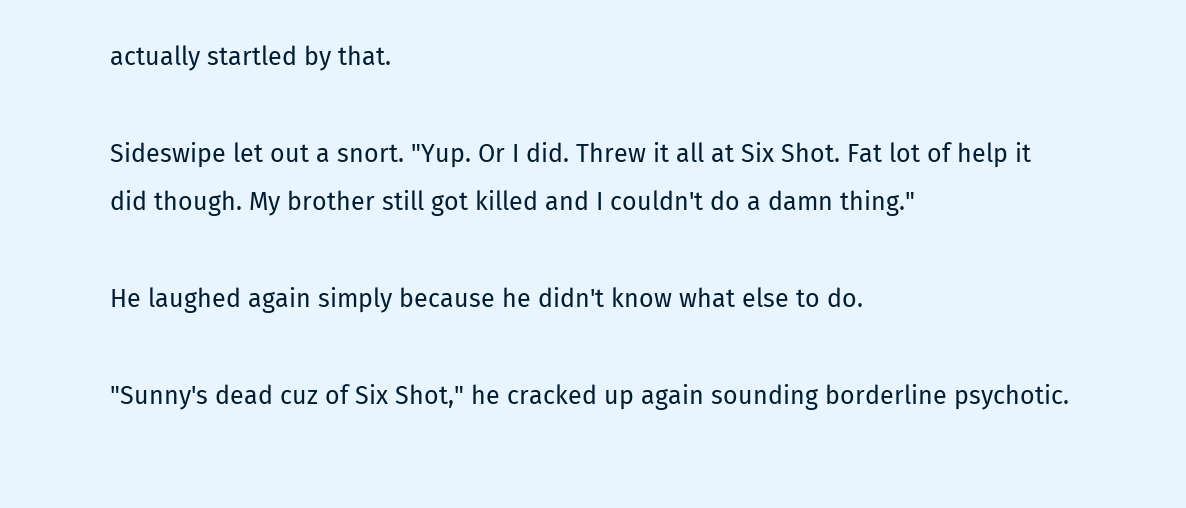actually startled by that.

Sideswipe let out a snort. "Yup. Or I did. Threw it all at Six Shot. Fat lot of help it did though. My brother still got killed and I couldn't do a damn thing."

He laughed again simply because he didn't know what else to do.

"Sunny's dead cuz of Six Shot," he cracked up again sounding borderline psychotic.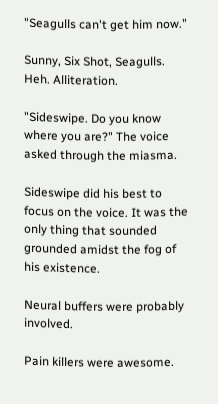"Seagulls can't get him now."

Sunny, Six Shot, Seagulls. Heh. Alliteration.

"Sideswipe. Do you know where you are?" The voice asked through the miasma.

Sideswipe did his best to focus on the voice. It was the only thing that sounded grounded amidst the fog of his existence.

Neural buffers were probably involved.

Pain killers were awesome.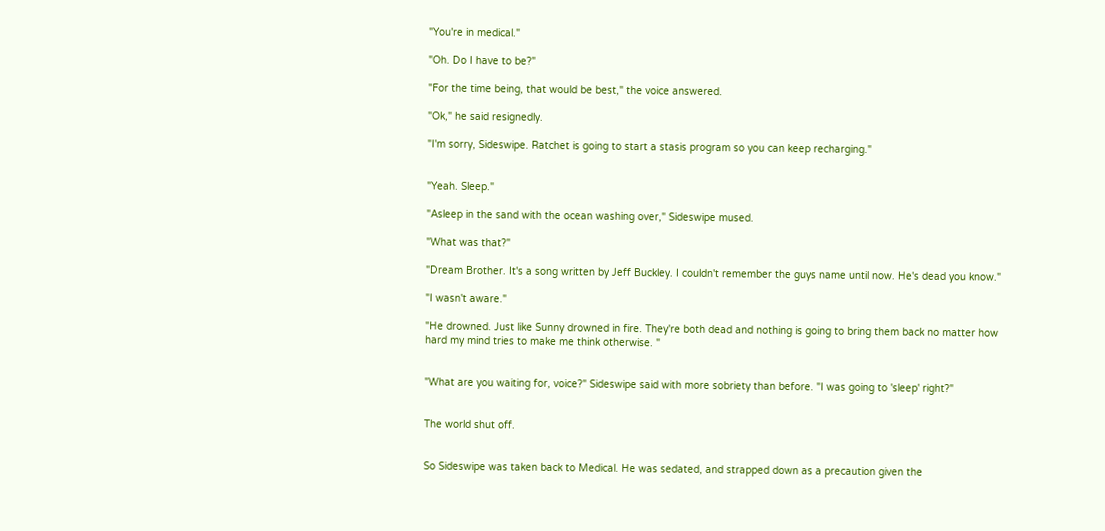"You're in medical."

"Oh. Do I have to be?"

"For the time being, that would be best," the voice answered.

"Ok," he said resignedly.

"I'm sorry, Sideswipe. Ratchet is going to start a stasis program so you can keep recharging."


"Yeah. Sleep."

"Asleep in the sand with the ocean washing over," Sideswipe mused.

"What was that?"

"Dream Brother. It's a song written by Jeff Buckley. I couldn't remember the guys name until now. He's dead you know."

"I wasn't aware."

"He drowned. Just like Sunny drowned in fire. They're both dead and nothing is going to bring them back no matter how hard my mind tries to make me think otherwise. "


"What are you waiting for, voice?" Sideswipe said with more sobriety than before. "I was going to 'sleep' right?"


The world shut off.


So Sideswipe was taken back to Medical. He was sedated, and strapped down as a precaution given the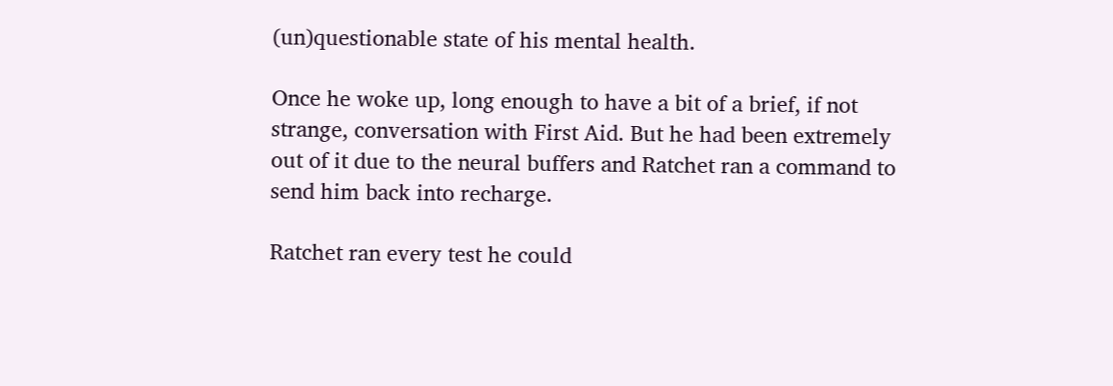(un)questionable state of his mental health.

Once he woke up, long enough to have a bit of a brief, if not strange, conversation with First Aid. But he had been extremely out of it due to the neural buffers and Ratchet ran a command to send him back into recharge.

Ratchet ran every test he could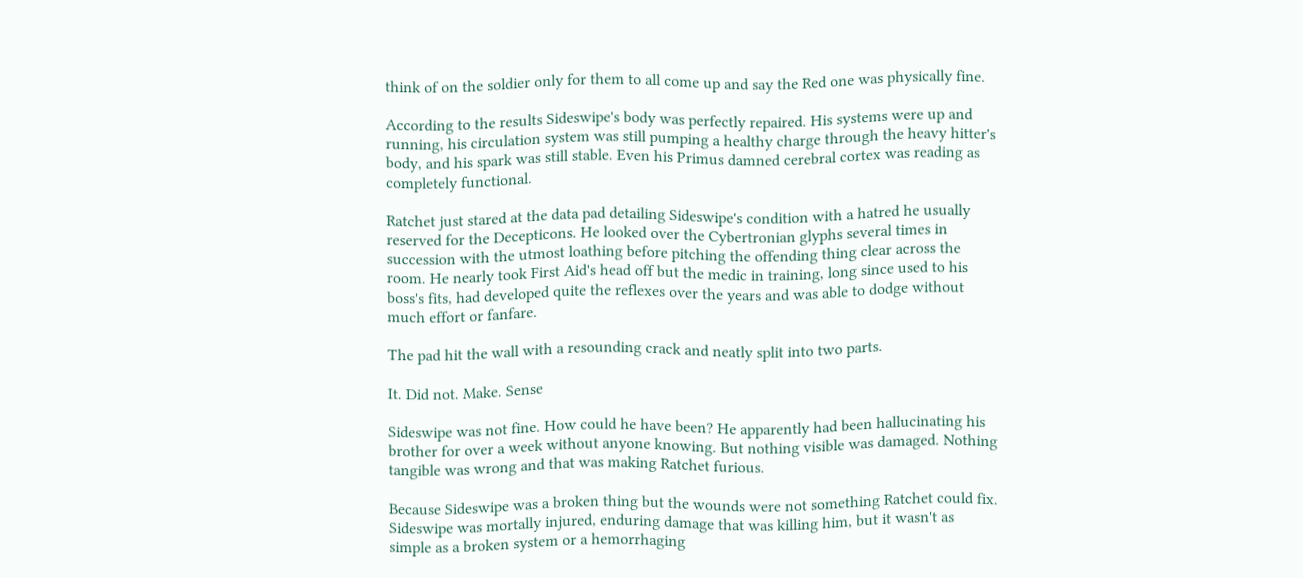think of on the soldier only for them to all come up and say the Red one was physically fine.

According to the results Sideswipe's body was perfectly repaired. His systems were up and running, his circulation system was still pumping a healthy charge through the heavy hitter's body, and his spark was still stable. Even his Primus damned cerebral cortex was reading as completely functional.

Ratchet just stared at the data pad detailing Sideswipe's condition with a hatred he usually reserved for the Decepticons. He looked over the Cybertronian glyphs several times in succession with the utmost loathing before pitching the offending thing clear across the room. He nearly took First Aid's head off but the medic in training, long since used to his boss's fits, had developed quite the reflexes over the years and was able to dodge without much effort or fanfare.

The pad hit the wall with a resounding crack and neatly split into two parts.

It. Did not. Make. Sense

Sideswipe was not fine. How could he have been? He apparently had been hallucinating his brother for over a week without anyone knowing. But nothing visible was damaged. Nothing tangible was wrong and that was making Ratchet furious.

Because Sideswipe was a broken thing but the wounds were not something Ratchet could fix. Sideswipe was mortally injured, enduring damage that was killing him, but it wasn't as simple as a broken system or a hemorrhaging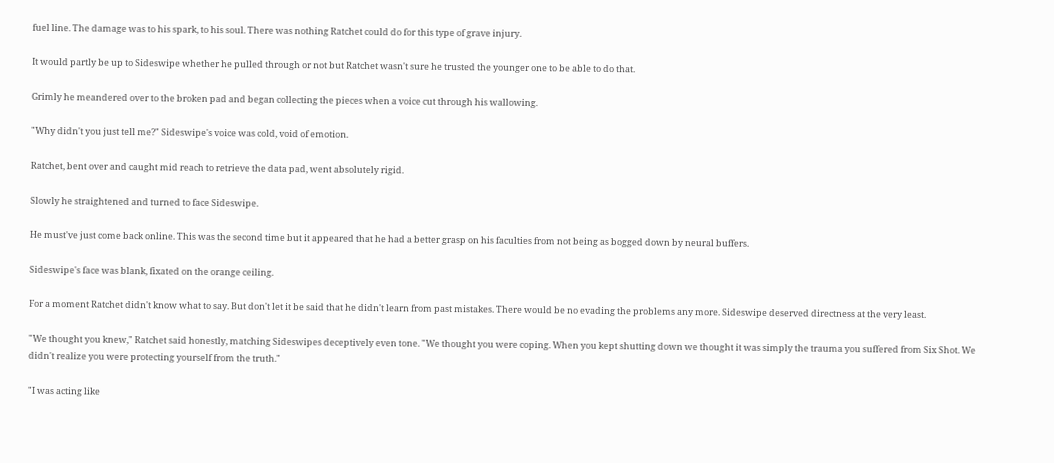fuel line. The damage was to his spark, to his soul. There was nothing Ratchet could do for this type of grave injury.

It would partly be up to Sideswipe whether he pulled through or not but Ratchet wasn't sure he trusted the younger one to be able to do that.

Grimly he meandered over to the broken pad and began collecting the pieces when a voice cut through his wallowing.

"Why didn't you just tell me?" Sideswipe's voice was cold, void of emotion.

Ratchet, bent over and caught mid reach to retrieve the data pad, went absolutely rigid.

Slowly he straightened and turned to face Sideswipe.

He must've just come back online. This was the second time but it appeared that he had a better grasp on his faculties from not being as bogged down by neural buffers.

Sideswipe's face was blank, fixated on the orange ceiling.

For a moment Ratchet didn't know what to say. But don't let it be said that he didn't learn from past mistakes. There would be no evading the problems any more. Sideswipe deserved directness at the very least.

"We thought you knew," Ratchet said honestly, matching Sideswipes deceptively even tone. "We thought you were coping. When you kept shutting down we thought it was simply the trauma you suffered from Six Shot. We didn't realize you were protecting yourself from the truth."

"I was acting like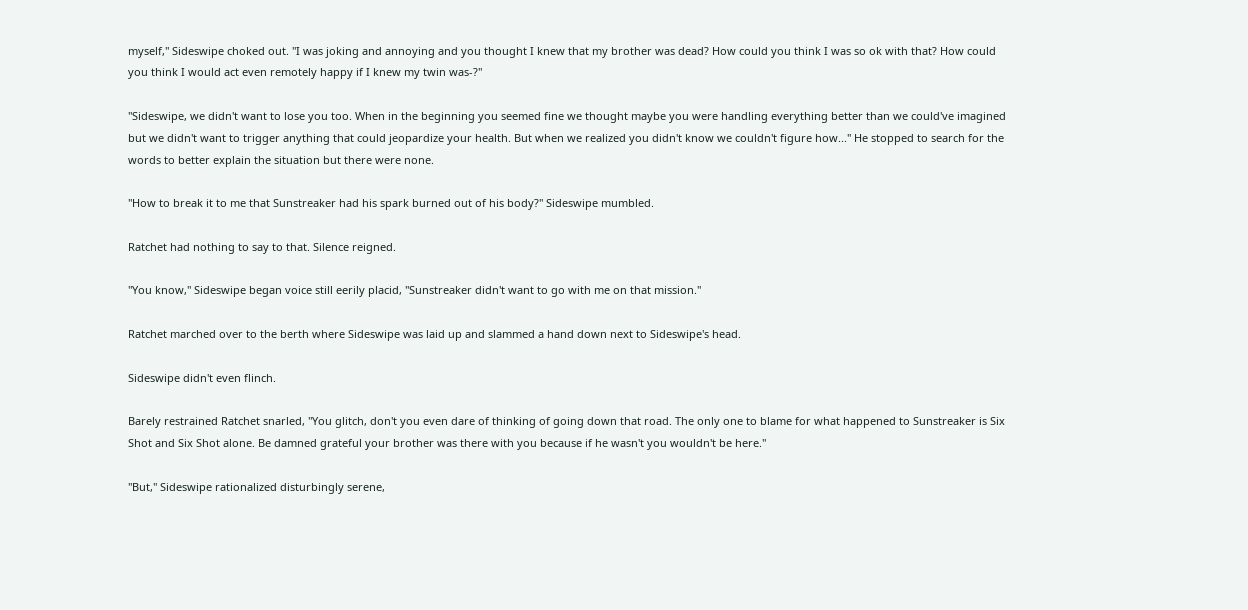myself," Sideswipe choked out. "I was joking and annoying and you thought I knew that my brother was dead? How could you think I was so ok with that? How could you think I would act even remotely happy if I knew my twin was-?"

"Sideswipe, we didn't want to lose you too. When in the beginning you seemed fine we thought maybe you were handling everything better than we could've imagined but we didn't want to trigger anything that could jeopardize your health. But when we realized you didn't know we couldn't figure how..." He stopped to search for the words to better explain the situation but there were none.

"How to break it to me that Sunstreaker had his spark burned out of his body?" Sideswipe mumbled.

Ratchet had nothing to say to that. Silence reigned.

"You know," Sideswipe began voice still eerily placid, "Sunstreaker didn't want to go with me on that mission."

Ratchet marched over to the berth where Sideswipe was laid up and slammed a hand down next to Sideswipe's head.

Sideswipe didn't even flinch.

Barely restrained Ratchet snarled, "You glitch, don't you even dare of thinking of going down that road. The only one to blame for what happened to Sunstreaker is Six Shot and Six Shot alone. Be damned grateful your brother was there with you because if he wasn't you wouldn't be here."

"But," Sideswipe rationalized disturbingly serene,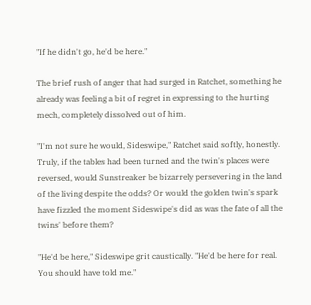"If he didn't go, he'd be here."

The brief rush of anger that had surged in Ratchet, something he already was feeling a bit of regret in expressing to the hurting mech, completely dissolved out of him.

"I'm not sure he would, Sideswipe," Ratchet said softly, honestly. Truly, if the tables had been turned and the twin's places were reversed, would Sunstreaker be bizarrely persevering in the land of the living despite the odds? Or would the golden twin's spark have fizzled the moment Sideswipe's did as was the fate of all the twins' before them?

"He'd be here," Sideswipe grit caustically. "He'd be here for real. You should have told me."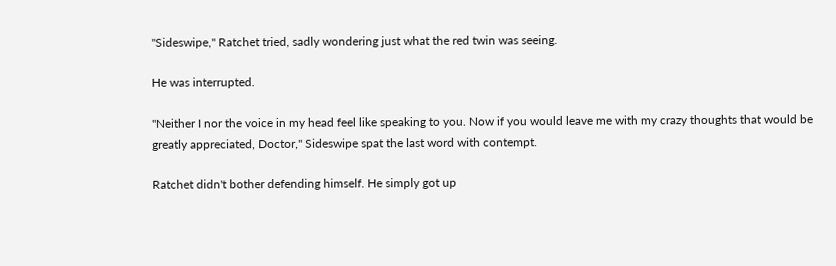"Sideswipe," Ratchet tried, sadly wondering just what the red twin was seeing.

He was interrupted.

"Neither I nor the voice in my head feel like speaking to you. Now if you would leave me with my crazy thoughts that would be greatly appreciated, Doctor," Sideswipe spat the last word with contempt.

Ratchet didn't bother defending himself. He simply got up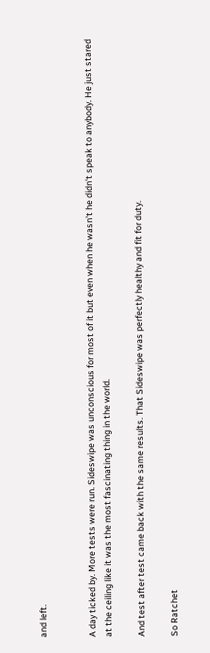and left.


A day ticked by. More tests were run. Sideswipe was unconscious for most of it but even when he wasn't he didn't speak to anybody. He just stared at the ceiling like it was the most fascinating thing in the world.

And test after test came back with the same results. That Sideswipe was perfectly healthy and fit for duty.

So Ratchet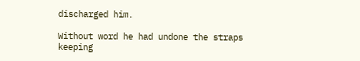discharged him.

Without word he had undone the straps keeping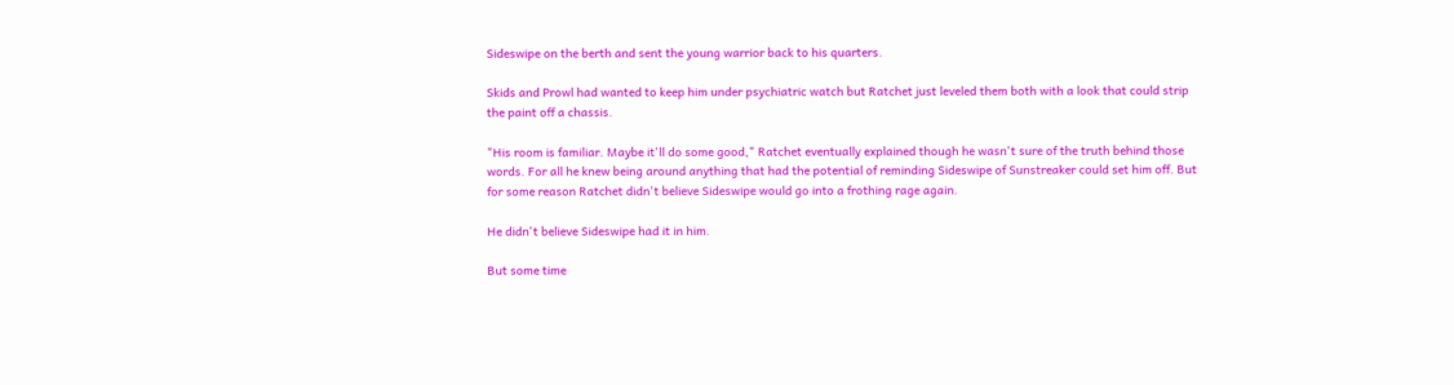Sideswipe on the berth and sent the young warrior back to his quarters.

Skids and Prowl had wanted to keep him under psychiatric watch but Ratchet just leveled them both with a look that could strip the paint off a chassis.

"His room is familiar. Maybe it'll do some good," Ratchet eventually explained though he wasn't sure of the truth behind those words. For all he knew being around anything that had the potential of reminding Sideswipe of Sunstreaker could set him off. But for some reason Ratchet didn't believe Sideswipe would go into a frothing rage again.

He didn't believe Sideswipe had it in him.

But some time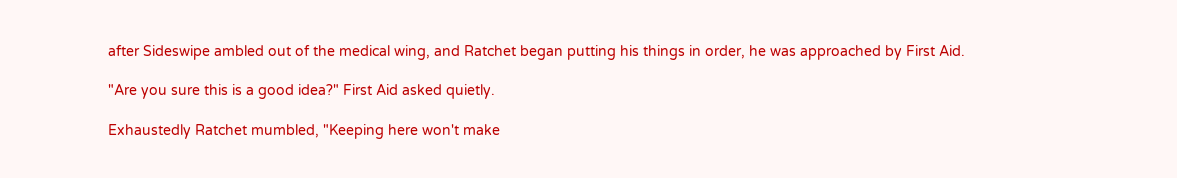after Sideswipe ambled out of the medical wing, and Ratchet began putting his things in order, he was approached by First Aid.

"Are you sure this is a good idea?" First Aid asked quietly.

Exhaustedly Ratchet mumbled, "Keeping here won't make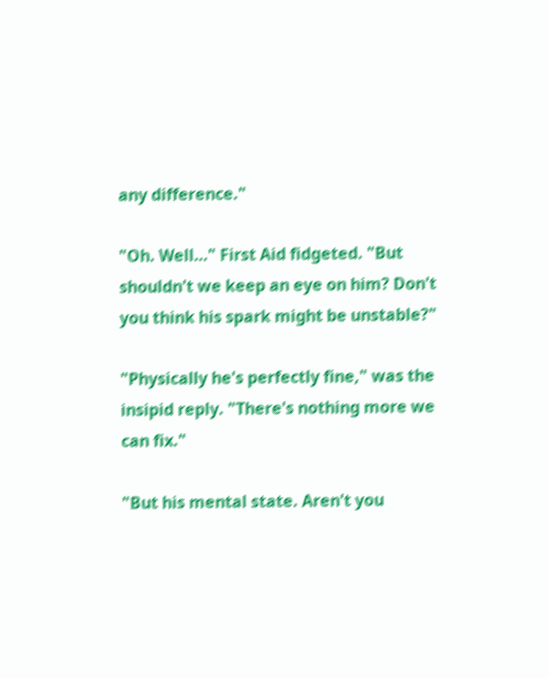any difference."

"Oh. Well…" First Aid fidgeted. "But shouldn't we keep an eye on him? Don't you think his spark might be unstable?"

"Physically he's perfectly fine," was the insipid reply. "There's nothing more we can fix."

"But his mental state. Aren't you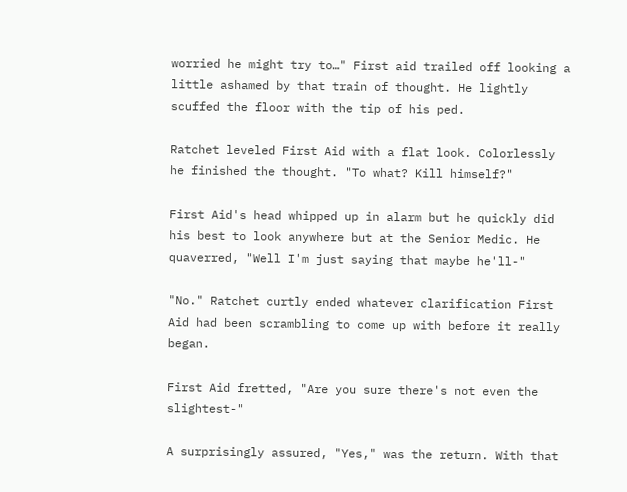worried he might try to…" First aid trailed off looking a little ashamed by that train of thought. He lightly scuffed the floor with the tip of his ped.

Ratchet leveled First Aid with a flat look. Colorlessly he finished the thought. "To what? Kill himself?"

First Aid's head whipped up in alarm but he quickly did his best to look anywhere but at the Senior Medic. He quaverred, "Well I'm just saying that maybe he'll-"

"No." Ratchet curtly ended whatever clarification First Aid had been scrambling to come up with before it really began.

First Aid fretted, "Are you sure there's not even the slightest-"

A surprisingly assured, "Yes," was the return. With that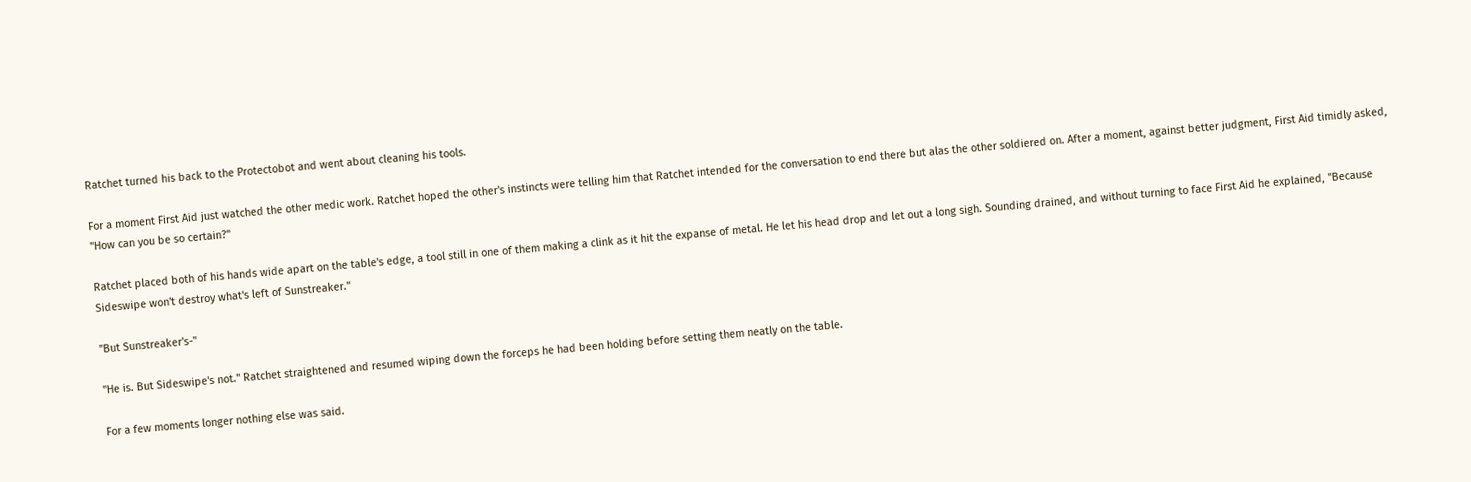Ratchet turned his back to the Protectobot and went about cleaning his tools.

For a moment First Aid just watched the other medic work. Ratchet hoped the other's instincts were telling him that Ratchet intended for the conversation to end there but alas the other soldiered on. After a moment, against better judgment, First Aid timidly asked, "How can you be so certain?"

Ratchet placed both of his hands wide apart on the table's edge, a tool still in one of them making a clink as it hit the expanse of metal. He let his head drop and let out a long sigh. Sounding drained, and without turning to face First Aid he explained, "Because Sideswipe won't destroy what's left of Sunstreaker."

"But Sunstreaker's-"

"He is. But Sideswipe's not." Ratchet straightened and resumed wiping down the forceps he had been holding before setting them neatly on the table.

For a few moments longer nothing else was said.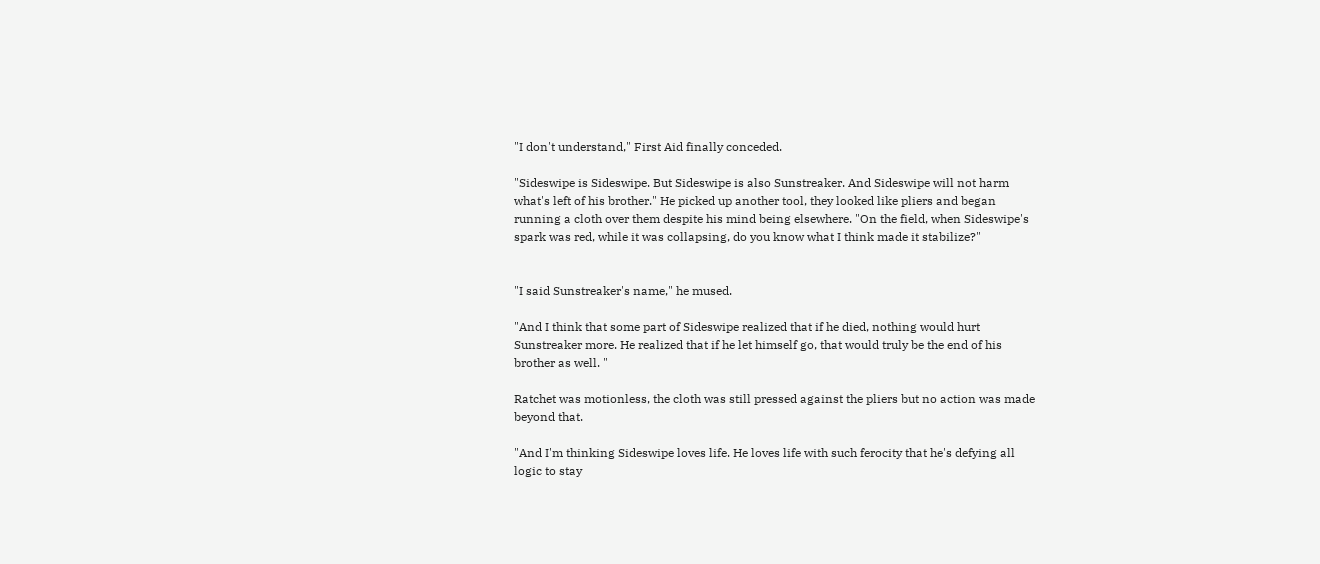"I don't understand," First Aid finally conceded.

"Sideswipe is Sideswipe. But Sideswipe is also Sunstreaker. And Sideswipe will not harm what's left of his brother." He picked up another tool, they looked like pliers and began running a cloth over them despite his mind being elsewhere. "On the field, when Sideswipe's spark was red, while it was collapsing, do you know what I think made it stabilize?"


"I said Sunstreaker's name," he mused.

"And I think that some part of Sideswipe realized that if he died, nothing would hurt Sunstreaker more. He realized that if he let himself go, that would truly be the end of his brother as well. "

Ratchet was motionless, the cloth was still pressed against the pliers but no action was made beyond that.

"And I'm thinking Sideswipe loves life. He loves life with such ferocity that he's defying all logic to stay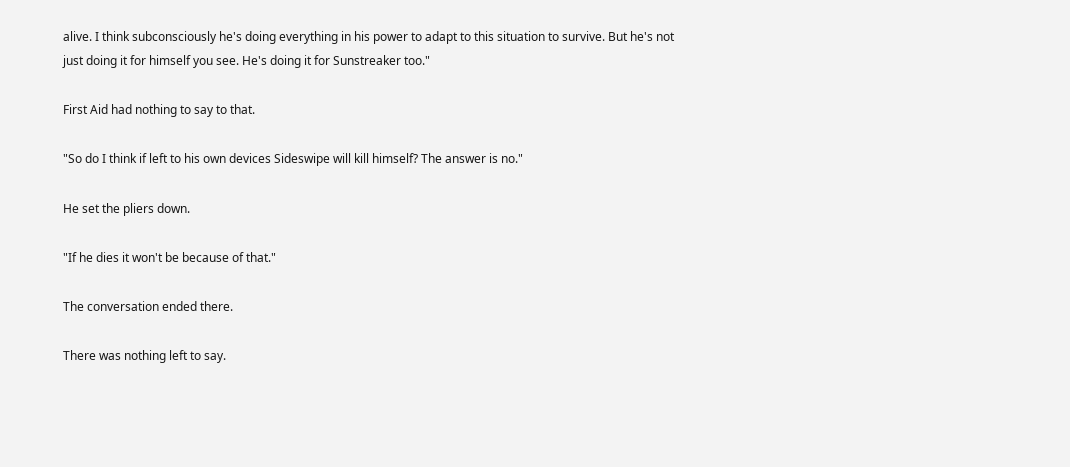alive. I think subconsciously he's doing everything in his power to adapt to this situation to survive. But he's not just doing it for himself you see. He's doing it for Sunstreaker too."

First Aid had nothing to say to that.

"So do I think if left to his own devices Sideswipe will kill himself? The answer is no."

He set the pliers down.

"If he dies it won't be because of that."

The conversation ended there.

There was nothing left to say.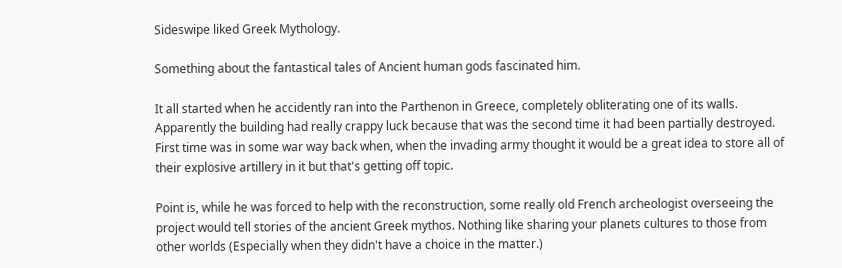Sideswipe liked Greek Mythology.

Something about the fantastical tales of Ancient human gods fascinated him.

It all started when he accidently ran into the Parthenon in Greece, completely obliterating one of its walls. Apparently the building had really crappy luck because that was the second time it had been partially destroyed. First time was in some war way back when, when the invading army thought it would be a great idea to store all of their explosive artillery in it but that's getting off topic.

Point is, while he was forced to help with the reconstruction, some really old French archeologist overseeing the project would tell stories of the ancient Greek mythos. Nothing like sharing your planets cultures to those from other worlds (Especially when they didn't have a choice in the matter.)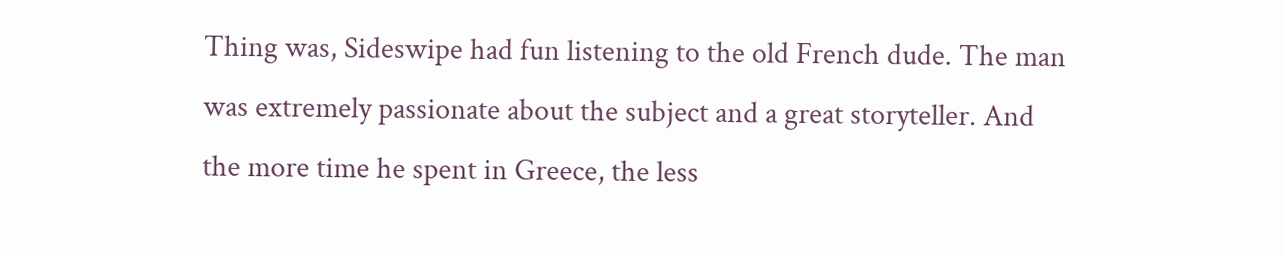Thing was, Sideswipe had fun listening to the old French dude. The man was extremely passionate about the subject and a great storyteller. And the more time he spent in Greece, the less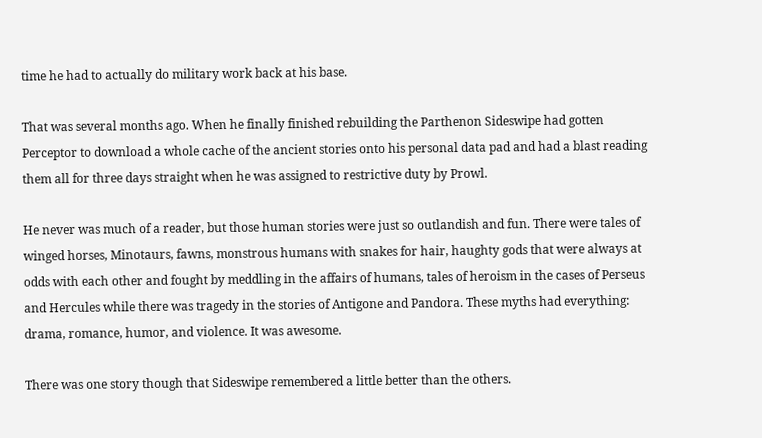time he had to actually do military work back at his base.

That was several months ago. When he finally finished rebuilding the Parthenon Sideswipe had gotten Perceptor to download a whole cache of the ancient stories onto his personal data pad and had a blast reading them all for three days straight when he was assigned to restrictive duty by Prowl.

He never was much of a reader, but those human stories were just so outlandish and fun. There were tales of winged horses, Minotaurs, fawns, monstrous humans with snakes for hair, haughty gods that were always at odds with each other and fought by meddling in the affairs of humans, tales of heroism in the cases of Perseus and Hercules while there was tragedy in the stories of Antigone and Pandora. These myths had everything: drama, romance, humor, and violence. It was awesome.

There was one story though that Sideswipe remembered a little better than the others.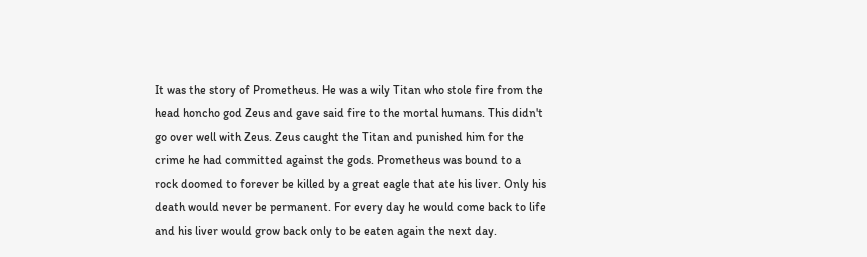It was the story of Prometheus. He was a wily Titan who stole fire from the head honcho god Zeus and gave said fire to the mortal humans. This didn't go over well with Zeus. Zeus caught the Titan and punished him for the crime he had committed against the gods. Prometheus was bound to a rock doomed to forever be killed by a great eagle that ate his liver. Only his death would never be permanent. For every day he would come back to life and his liver would grow back only to be eaten again the next day.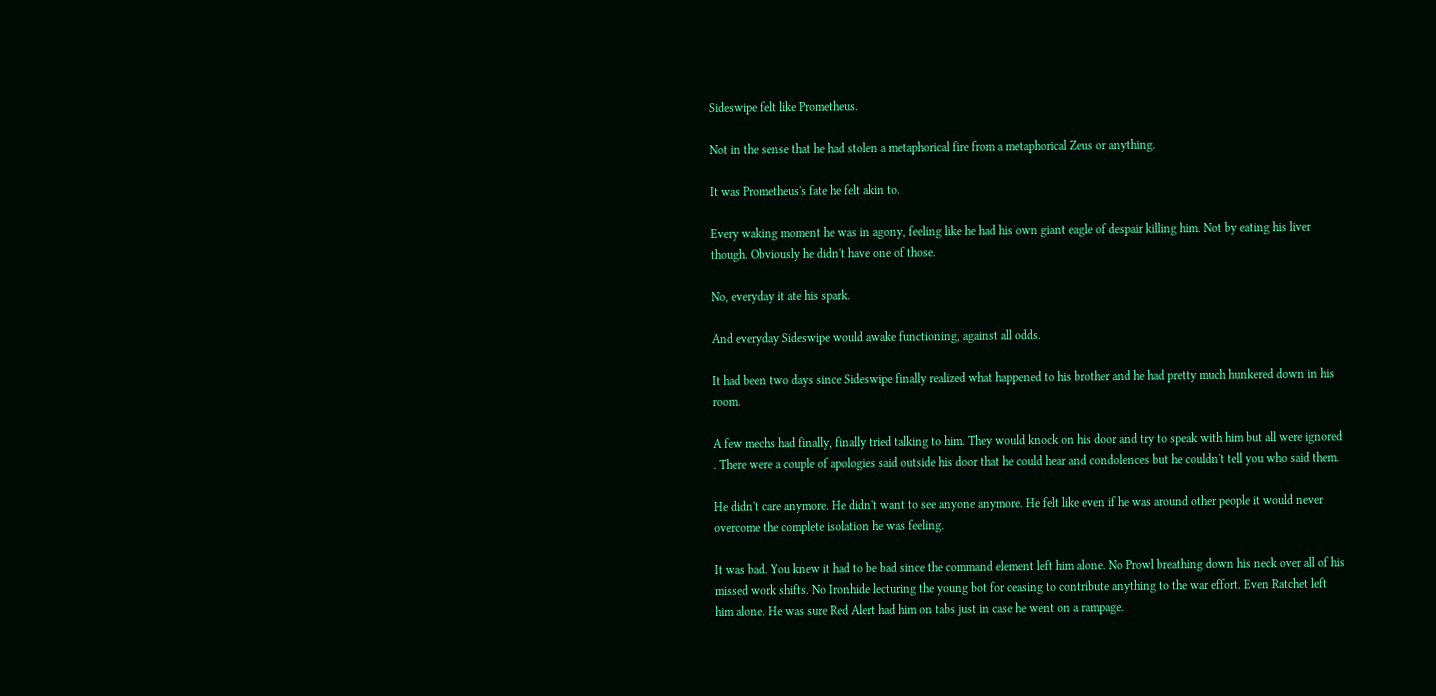Sideswipe felt like Prometheus.

Not in the sense that he had stolen a metaphorical fire from a metaphorical Zeus or anything.

It was Prometheus's fate he felt akin to.

Every waking moment he was in agony, feeling like he had his own giant eagle of despair killing him. Not by eating his liver though. Obviously he didn't have one of those.

No, everyday it ate his spark.

And everyday Sideswipe would awake functioning, against all odds.

It had been two days since Sideswipe finally realized what happened to his brother and he had pretty much hunkered down in his room.

A few mechs had finally, finally tried talking to him. They would knock on his door and try to speak with him but all were ignored . There were a couple of apologies said outside his door that he could hear and condolences but he couldn't tell you who said them.

He didn't care anymore. He didn't want to see anyone anymore. He felt like even if he was around other people it would never overcome the complete isolation he was feeling.

It was bad. You knew it had to be bad since the command element left him alone. No Prowl breathing down his neck over all of his missed work shifts. No Ironhide lecturing the young bot for ceasing to contribute anything to the war effort. Even Ratchet left him alone. He was sure Red Alert had him on tabs just in case he went on a rampage.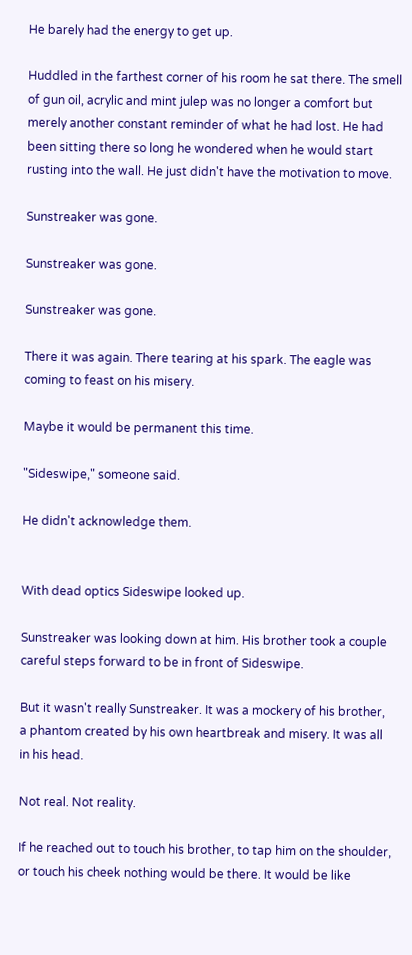He barely had the energy to get up.

Huddled in the farthest corner of his room he sat there. The smell of gun oil, acrylic and mint julep was no longer a comfort but merely another constant reminder of what he had lost. He had been sitting there so long he wondered when he would start rusting into the wall. He just didn't have the motivation to move.

Sunstreaker was gone.

Sunstreaker was gone.

Sunstreaker was gone.

There it was again. There tearing at his spark. The eagle was coming to feast on his misery.

Maybe it would be permanent this time.

"Sideswipe," someone said.

He didn't acknowledge them.


With dead optics Sideswipe looked up.

Sunstreaker was looking down at him. His brother took a couple careful steps forward to be in front of Sideswipe.

But it wasn't really Sunstreaker. It was a mockery of his brother, a phantom created by his own heartbreak and misery. It was all in his head.

Not real. Not reality.

If he reached out to touch his brother, to tap him on the shoulder, or touch his cheek nothing would be there. It would be like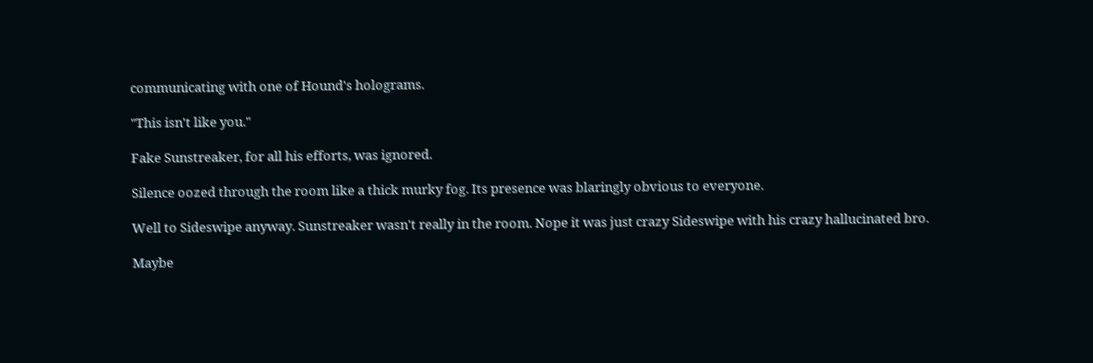communicating with one of Hound's holograms.

"This isn't like you."

Fake Sunstreaker, for all his efforts, was ignored.

Silence oozed through the room like a thick murky fog. Its presence was blaringly obvious to everyone.

Well to Sideswipe anyway. Sunstreaker wasn't really in the room. Nope it was just crazy Sideswipe with his crazy hallucinated bro.

Maybe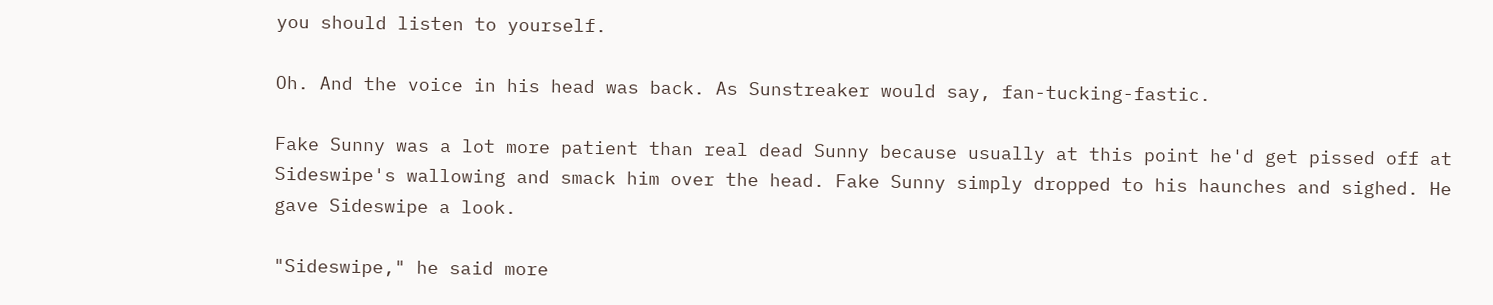you should listen to yourself.

Oh. And the voice in his head was back. As Sunstreaker would say, fan-tucking-fastic.

Fake Sunny was a lot more patient than real dead Sunny because usually at this point he'd get pissed off at Sideswipe's wallowing and smack him over the head. Fake Sunny simply dropped to his haunches and sighed. He gave Sideswipe a look.

"Sideswipe," he said more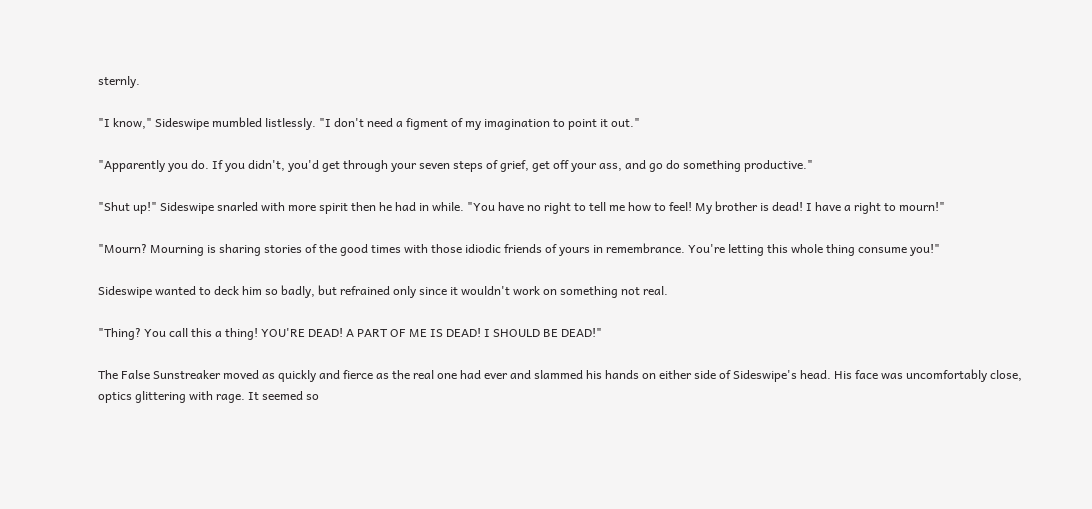sternly.

"I know," Sideswipe mumbled listlessly. "I don't need a figment of my imagination to point it out."

"Apparently you do. If you didn't, you'd get through your seven steps of grief, get off your ass, and go do something productive."

"Shut up!" Sideswipe snarled with more spirit then he had in while. "You have no right to tell me how to feel! My brother is dead! I have a right to mourn!"

"Mourn? Mourning is sharing stories of the good times with those idiodic friends of yours in remembrance. You're letting this whole thing consume you!"

Sideswipe wanted to deck him so badly, but refrained only since it wouldn't work on something not real.

"Thing? You call this a thing! YOU'RE DEAD! A PART OF ME IS DEAD! I SHOULD BE DEAD!"

The False Sunstreaker moved as quickly and fierce as the real one had ever and slammed his hands on either side of Sideswipe's head. His face was uncomfortably close, optics glittering with rage. It seemed so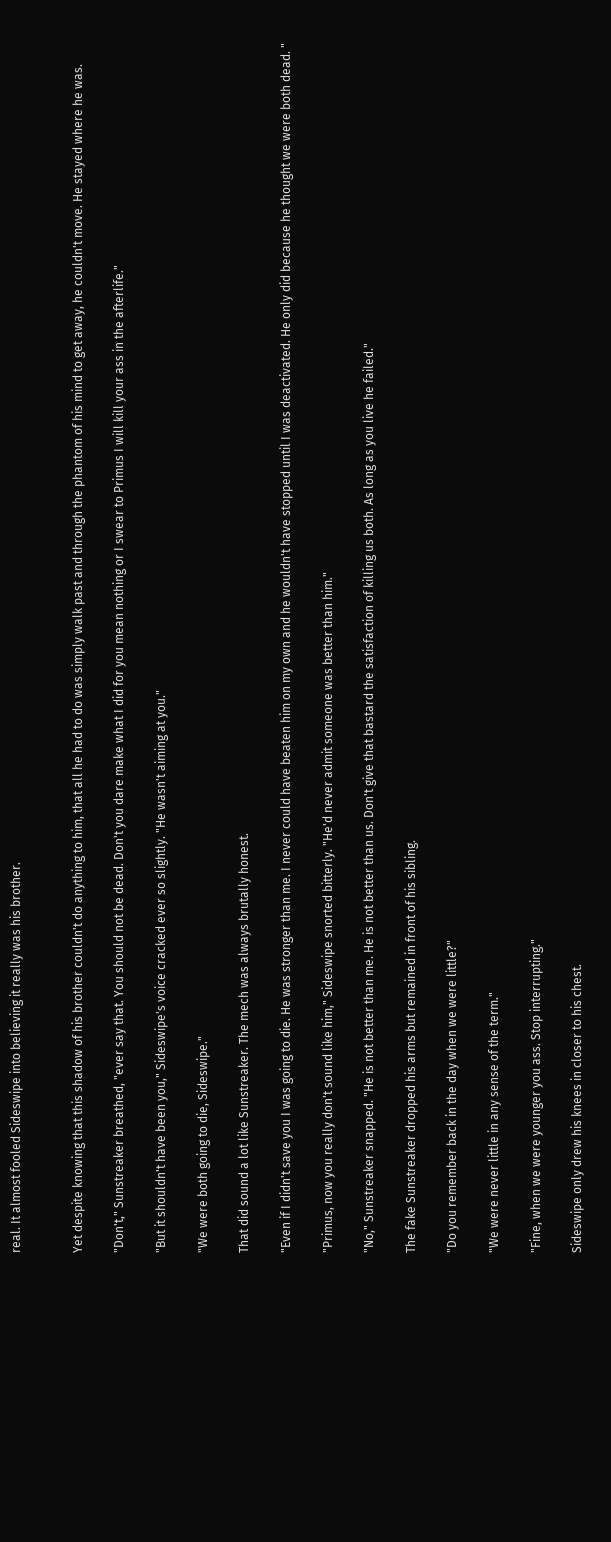real. It almost fooled Sideswipe into believing it really was his brother.


Yet despite knowing that this shadow of his brother couldn't do anything to him, that all he had to do was simply walk past and through the phantom of his mind to get away, he couldn't move. He stayed where he was.

"Don't," Sunstreaker breathed, "ever say that. You should not be dead. Don't you dare make what I did for you mean nothing or I swear to Primus I will kill your ass in the afterlife."

"But it shouldn't have been you," Sideswipe's voice cracked ever so slightly. "He wasn't aiming at you."

"We were both going to die, Sideswipe."

That did sound a lot like Sunstreaker. The mech was always brutally honest.

"Even if I didn't save you I was going to die. He was stronger than me. I never could have beaten him on my own and he wouldn't have stopped until I was deactivated. He only did because he thought we were both dead. "

"Primus, now you really don't sound like him," Sideswipe snorted bitterly. "He'd never admit someone was better than him."

"No," Sunstreaker snapped. "He is not better than me. He is not better than us. Don't give that bastard the satisfaction of killing us both. As long as you live he failed."

The fake Sunstreaker dropped his arms but remained in front of his sibling.

"Do you remember back in the day when we were little?"

"We were never little in any sense of the term."

"Fine, when we were younger you ass. Stop interrupting."

Sideswipe only drew his knees in closer to his chest.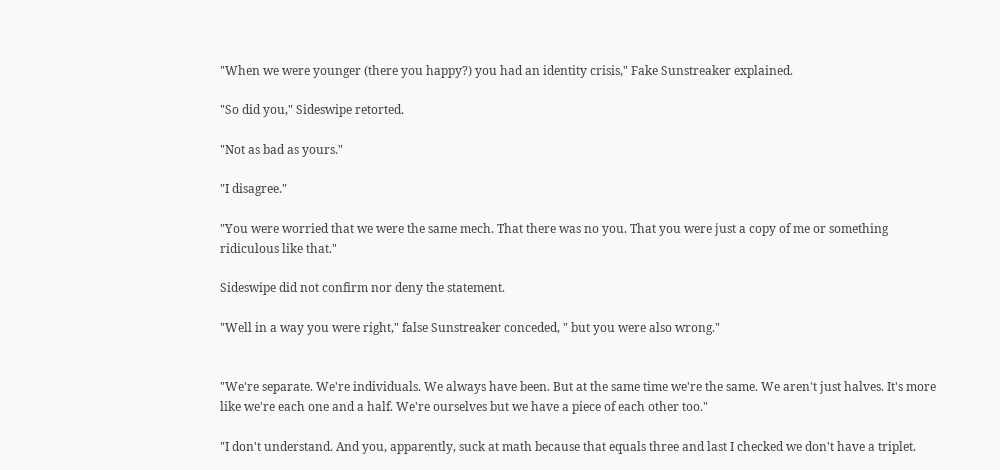"When we were younger (there you happy?) you had an identity crisis," Fake Sunstreaker explained.

"So did you," Sideswipe retorted.

"Not as bad as yours."

"I disagree."

"You were worried that we were the same mech. That there was no you. That you were just a copy of me or something ridiculous like that."

Sideswipe did not confirm nor deny the statement.

"Well in a way you were right," false Sunstreaker conceded, " but you were also wrong."


"We're separate. We're individuals. We always have been. But at the same time we're the same. We aren't just halves. It's more like we're each one and a half. We're ourselves but we have a piece of each other too."

"I don't understand. And you, apparently, suck at math because that equals three and last I checked we don't have a triplet.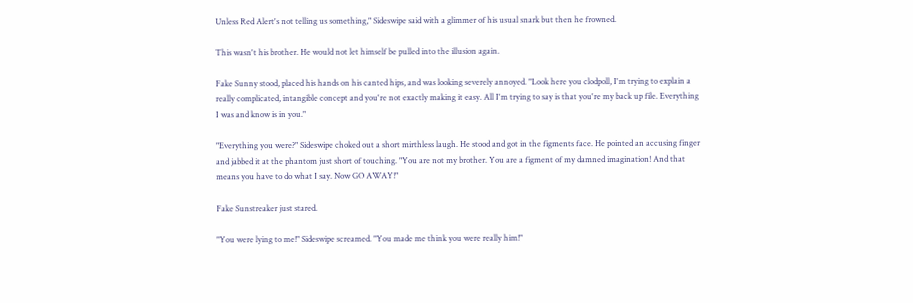Unless Red Alert's not telling us something," Sideswipe said with a glimmer of his usual snark but then he frowned.

This wasn't his brother. He would not let himself be pulled into the illusion again.

Fake Sunny stood, placed his hands on his canted hips, and was looking severely annoyed. "Look here you clodpoll, I'm trying to explain a really complicated, intangible concept and you're not exactly making it easy. All I'm trying to say is that you're my back up file. Everything I was and know is in you."

"Everything you were?" Sideswipe choked out a short mirthless laugh. He stood and got in the figments face. He pointed an accusing finger and jabbed it at the phantom just short of touching. "You are not my brother. You are a figment of my damned imagination! And that means you have to do what I say. Now GO AWAY!"

Fake Sunstreaker just stared.

"You were lying to me!" Sideswipe screamed. "You made me think you were really him!"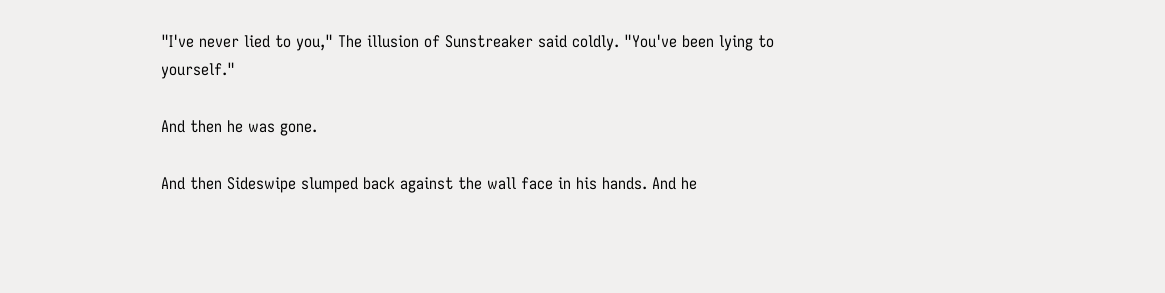"I've never lied to you," The illusion of Sunstreaker said coldly. "You've been lying to yourself."

And then he was gone.

And then Sideswipe slumped back against the wall face in his hands. And he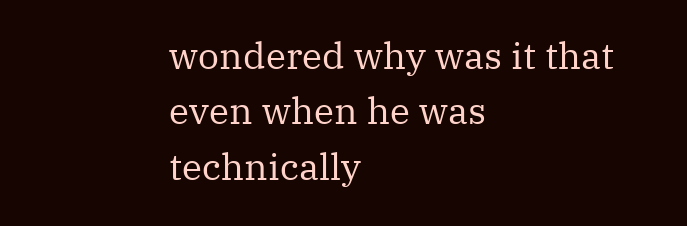wondered why was it that even when he was technically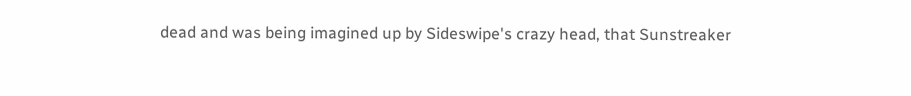dead and was being imagined up by Sideswipe's crazy head, that Sunstreaker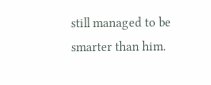still managed to be smarter than him.